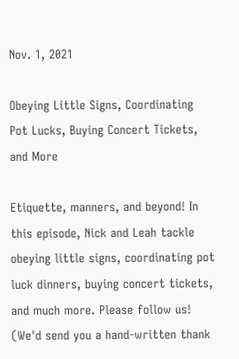Nov. 1, 2021

Obeying Little Signs, Coordinating Pot Lucks, Buying Concert Tickets, and More

Etiquette, manners, and beyond! In this episode, Nick and Leah tackle obeying little signs, coordinating pot luck dinners, buying concert tickets, and much more. Please follow us! (We'd send you a hand-written thank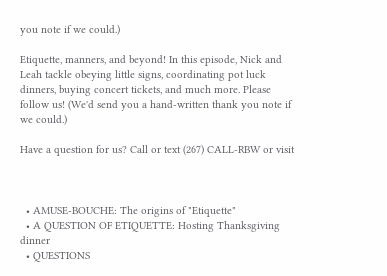you note if we could.)

Etiquette, manners, and beyond! In this episode, Nick and Leah tackle obeying little signs, coordinating pot luck dinners, buying concert tickets, and much more. Please follow us! (We'd send you a hand-written thank you note if we could.)

Have a question for us? Call or text (267) CALL-RBW or visit



  • AMUSE-BOUCHE: The origins of "Etiquette"
  • A QUESTION OF ETIQUETTE: Hosting Thanksgiving dinner
  • QUESTIONS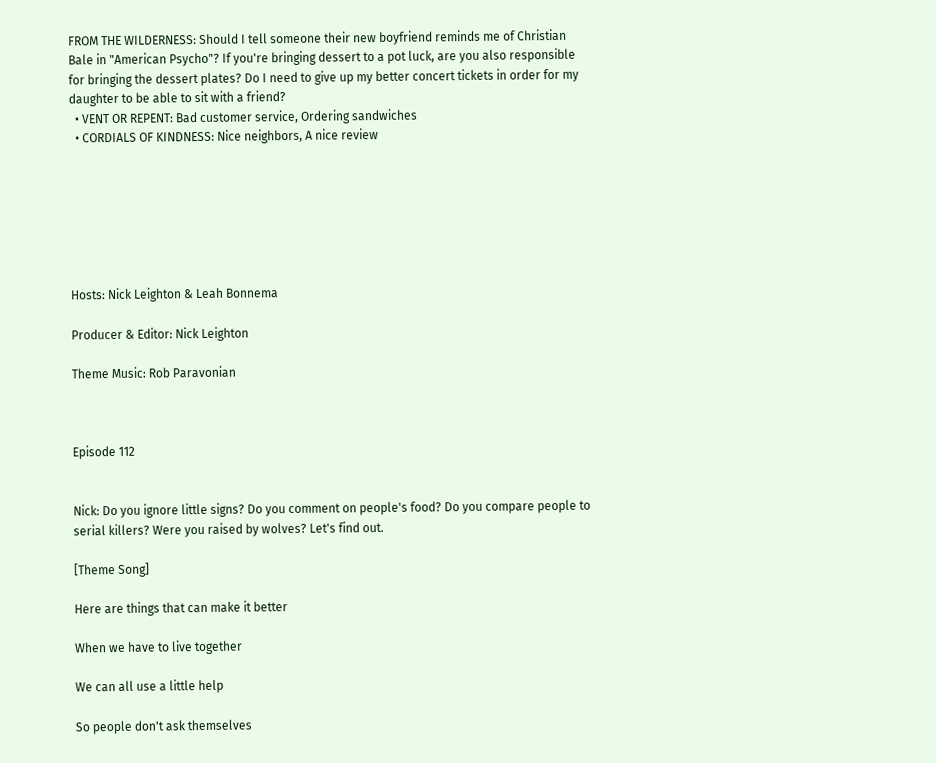FROM THE WILDERNESS: Should I tell someone their new boyfriend reminds me of Christian Bale in "American Psycho"? If you're bringing dessert to a pot luck, are you also responsible for bringing the dessert plates? Do I need to give up my better concert tickets in order for my daughter to be able to sit with a friend?
  • VENT OR REPENT: Bad customer service, Ordering sandwiches
  • CORDIALS OF KINDNESS: Nice neighbors, A nice review







Hosts: Nick Leighton & Leah Bonnema

Producer & Editor: Nick Leighton

Theme Music: Rob Paravonian



Episode 112


Nick: Do you ignore little signs? Do you comment on people's food? Do you compare people to serial killers? Were you raised by wolves? Let's find out.

[Theme Song]

Here are things that can make it better

When we have to live together

We can all use a little help

So people don't ask themselves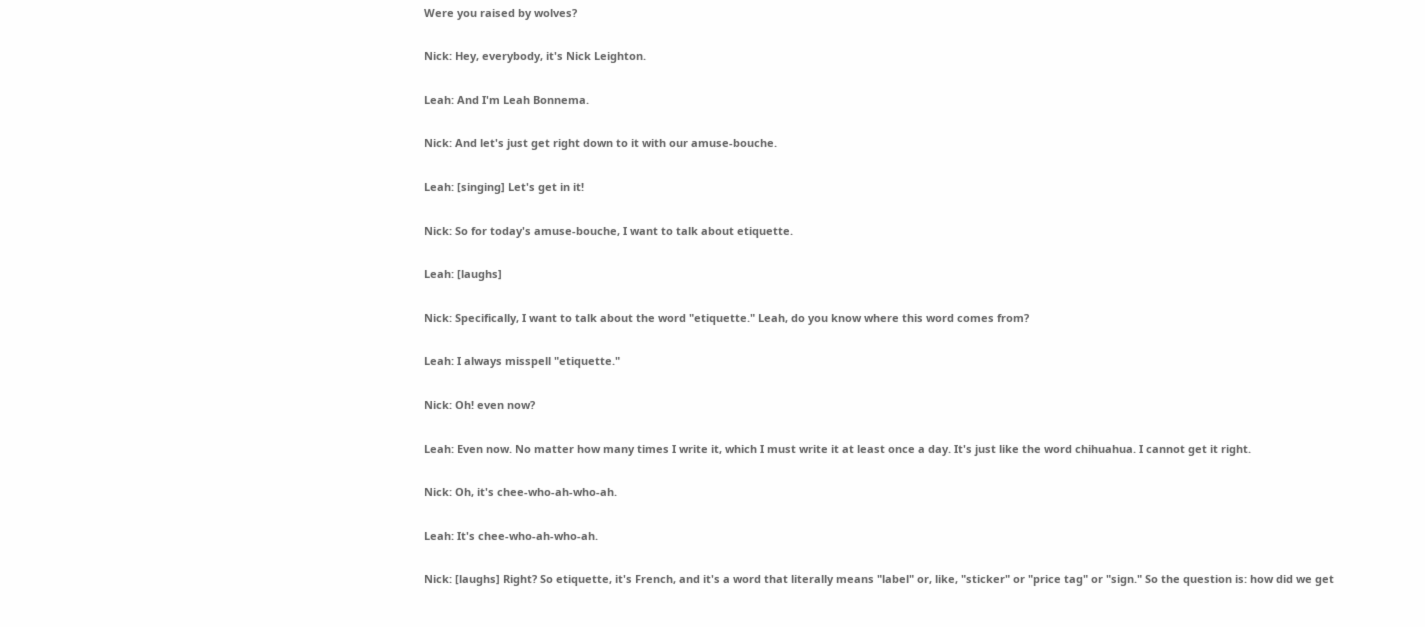Were you raised by wolves?

Nick: Hey, everybody, it's Nick Leighton.

Leah: And I'm Leah Bonnema.

Nick: And let's just get right down to it with our amuse-bouche.

Leah: [singing] Let's get in it!

Nick: So for today's amuse-bouche, I want to talk about etiquette.

Leah: [laughs]

Nick: Specifically, I want to talk about the word "etiquette." Leah, do you know where this word comes from?

Leah: I always misspell "etiquette."

Nick: Oh! even now?

Leah: Even now. No matter how many times I write it, which I must write it at least once a day. It's just like the word chihuahua. I cannot get it right.

Nick: Oh, it's chee-who-ah-who-ah.

Leah: It's chee-who-ah-who-ah.

Nick: [laughs] Right? So etiquette, it's French, and it's a word that literally means "label" or, like, "sticker" or "price tag" or "sign." So the question is: how did we get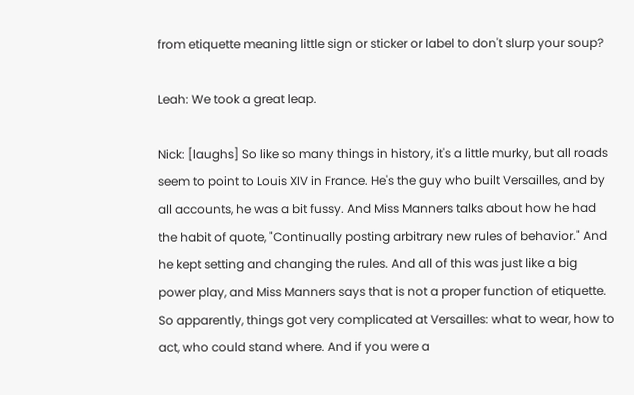from etiquette meaning little sign or sticker or label to don't slurp your soup?

Leah: We took a great leap.

Nick: [laughs] So like so many things in history, it's a little murky, but all roads seem to point to Louis XIV in France. He's the guy who built Versailles, and by all accounts, he was a bit fussy. And Miss Manners talks about how he had the habit of quote, "Continually posting arbitrary new rules of behavior." And he kept setting and changing the rules. And all of this was just like a big power play, and Miss Manners says that is not a proper function of etiquette. So apparently, things got very complicated at Versailles: what to wear, how to act, who could stand where. And if you were a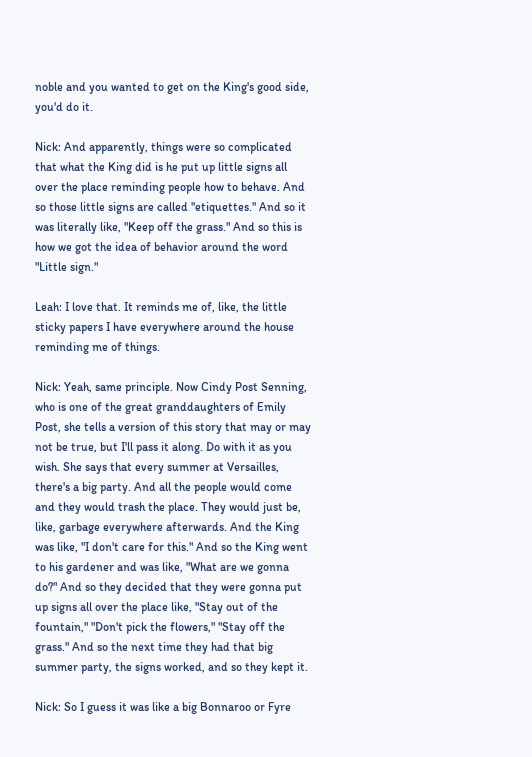noble and you wanted to get on the King's good side, you'd do it.

Nick: And apparently, things were so complicated that what the King did is he put up little signs all over the place reminding people how to behave. And so those little signs are called "etiquettes." And so it was literally like, "Keep off the grass." And so this is how we got the idea of behavior around the word "Little sign."

Leah: I love that. It reminds me of, like, the little sticky papers I have everywhere around the house reminding me of things.

Nick: Yeah, same principle. Now Cindy Post Senning, who is one of the great granddaughters of Emily Post, she tells a version of this story that may or may not be true, but I'll pass it along. Do with it as you wish. She says that every summer at Versailles, there's a big party. And all the people would come and they would trash the place. They would just be, like, garbage everywhere afterwards. And the King was like, "I don't care for this." And so the King went to his gardener and was like, "What are we gonna do?" And so they decided that they were gonna put up signs all over the place like, "Stay out of the fountain," "Don't pick the flowers," "Stay off the grass." And so the next time they had that big summer party, the signs worked, and so they kept it.

Nick: So I guess it was like a big Bonnaroo or Fyre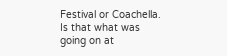Festival or Coachella. Is that what was going on at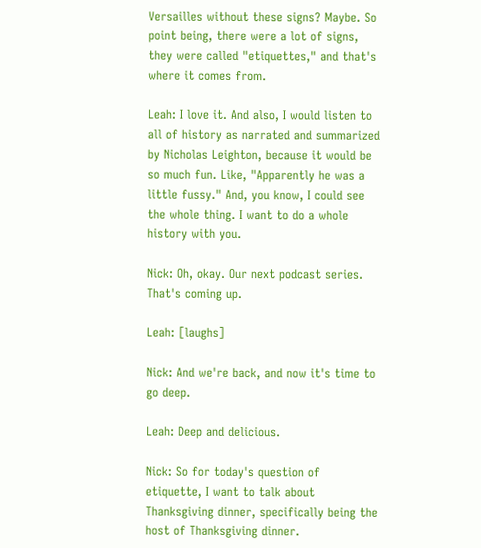Versailles without these signs? Maybe. So point being, there were a lot of signs, they were called "etiquettes," and that's where it comes from.

Leah: I love it. And also, I would listen to all of history as narrated and summarized by Nicholas Leighton, because it would be so much fun. Like, "Apparently he was a little fussy." And, you know, I could see the whole thing. I want to do a whole history with you.

Nick: Oh, okay. Our next podcast series. That's coming up.

Leah: [laughs]

Nick: And we're back, and now it's time to go deep.

Leah: Deep and delicious.

Nick: So for today's question of etiquette, I want to talk about Thanksgiving dinner, specifically being the host of Thanksgiving dinner.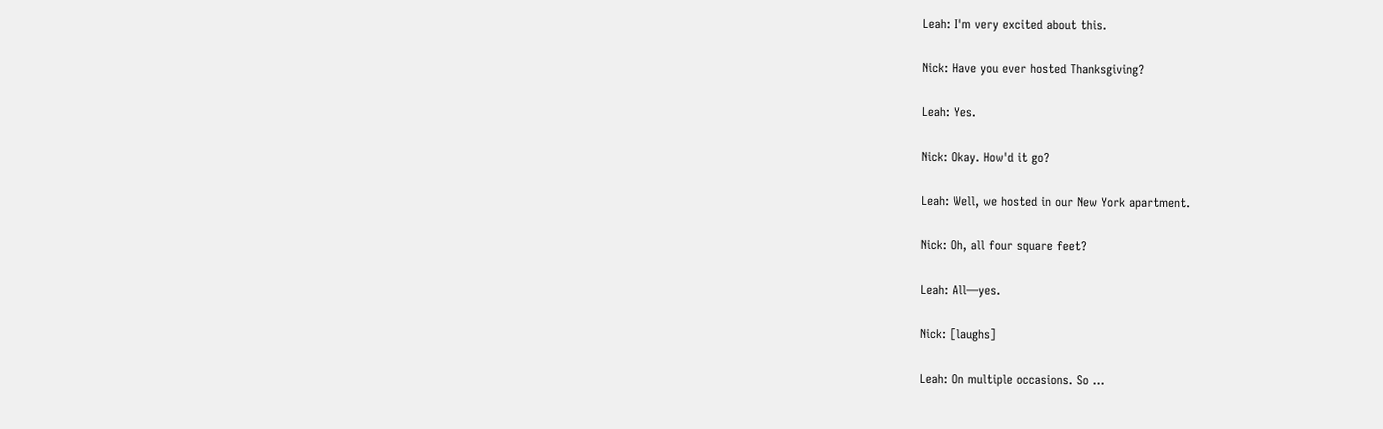Leah: I'm very excited about this.

Nick: Have you ever hosted Thanksgiving?

Leah: Yes.

Nick: Okay. How'd it go?

Leah: Well, we hosted in our New York apartment.

Nick: Oh, all four square feet?

Leah: All—yes.

Nick: [laughs]

Leah: On multiple occasions. So ...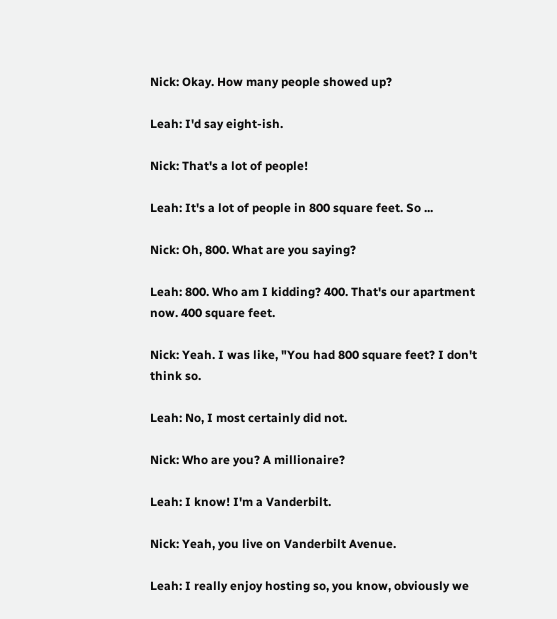Nick: Okay. How many people showed up?

Leah: I'd say eight-ish.

Nick: That's a lot of people!

Leah: It's a lot of people in 800 square feet. So ...

Nick: Oh, 800. What are you saying?

Leah: 800. Who am I kidding? 400. That's our apartment now. 400 square feet.

Nick: Yeah. I was like, "You had 800 square feet? I don't think so.

Leah: No, I most certainly did not.

Nick: Who are you? A millionaire?

Leah: I know! I'm a Vanderbilt.

Nick: Yeah, you live on Vanderbilt Avenue.

Leah: I really enjoy hosting so, you know, obviously we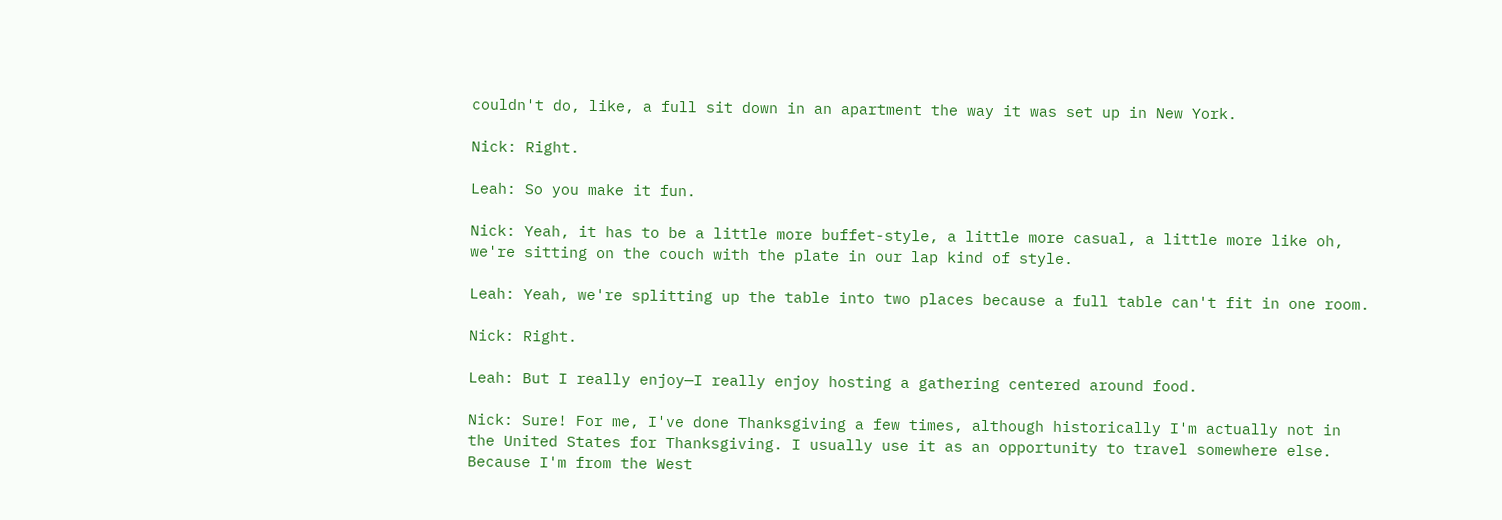couldn't do, like, a full sit down in an apartment the way it was set up in New York.

Nick: Right.

Leah: So you make it fun.

Nick: Yeah, it has to be a little more buffet-style, a little more casual, a little more like oh, we're sitting on the couch with the plate in our lap kind of style.

Leah: Yeah, we're splitting up the table into two places because a full table can't fit in one room.

Nick: Right.

Leah: But I really enjoy—I really enjoy hosting a gathering centered around food.

Nick: Sure! For me, I've done Thanksgiving a few times, although historically I'm actually not in the United States for Thanksgiving. I usually use it as an opportunity to travel somewhere else. Because I'm from the West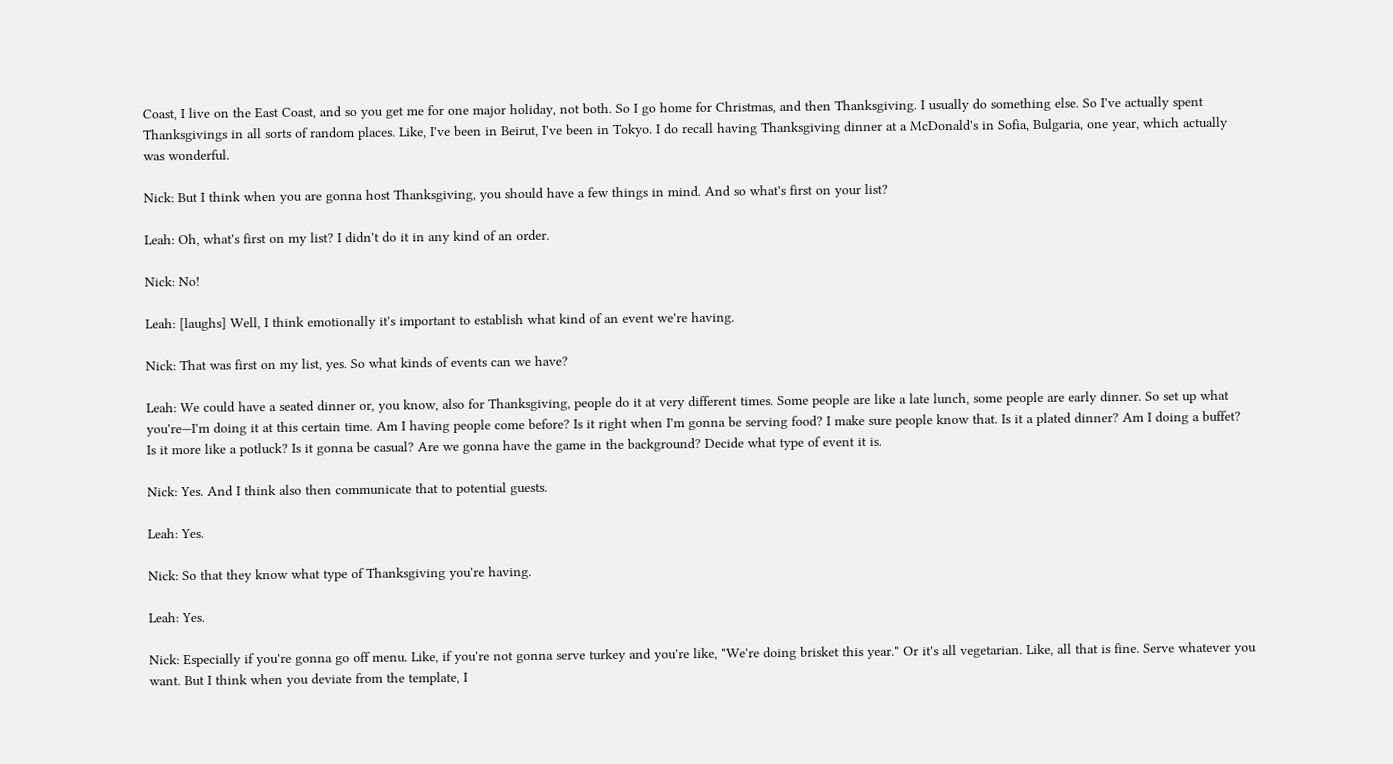Coast, I live on the East Coast, and so you get me for one major holiday, not both. So I go home for Christmas, and then Thanksgiving. I usually do something else. So I've actually spent Thanksgivings in all sorts of random places. Like, I've been in Beirut, I've been in Tokyo. I do recall having Thanksgiving dinner at a McDonald's in Sofia, Bulgaria, one year, which actually was wonderful.

Nick: But I think when you are gonna host Thanksgiving, you should have a few things in mind. And so what's first on your list?

Leah: Oh, what's first on my list? I didn't do it in any kind of an order.

Nick: No!

Leah: [laughs] Well, I think emotionally it's important to establish what kind of an event we're having.

Nick: That was first on my list, yes. So what kinds of events can we have?

Leah: We could have a seated dinner or, you know, also for Thanksgiving, people do it at very different times. Some people are like a late lunch, some people are early dinner. So set up what you're—I'm doing it at this certain time. Am I having people come before? Is it right when I'm gonna be serving food? I make sure people know that. Is it a plated dinner? Am I doing a buffet? Is it more like a potluck? Is it gonna be casual? Are we gonna have the game in the background? Decide what type of event it is.

Nick: Yes. And I think also then communicate that to potential guests.

Leah: Yes.

Nick: So that they know what type of Thanksgiving you're having.

Leah: Yes.

Nick: Especially if you're gonna go off menu. Like, if you're not gonna serve turkey and you're like, "We're doing brisket this year." Or it's all vegetarian. Like, all that is fine. Serve whatever you want. But I think when you deviate from the template, I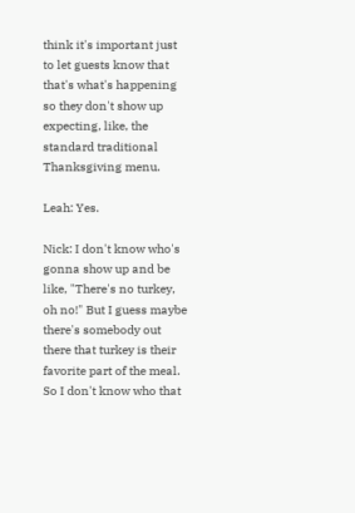think it's important just to let guests know that that's what's happening so they don't show up expecting, like, the standard traditional Thanksgiving menu.

Leah: Yes.

Nick: I don't know who's gonna show up and be like, "There's no turkey, oh no!" But I guess maybe there's somebody out there that turkey is their favorite part of the meal. So I don't know who that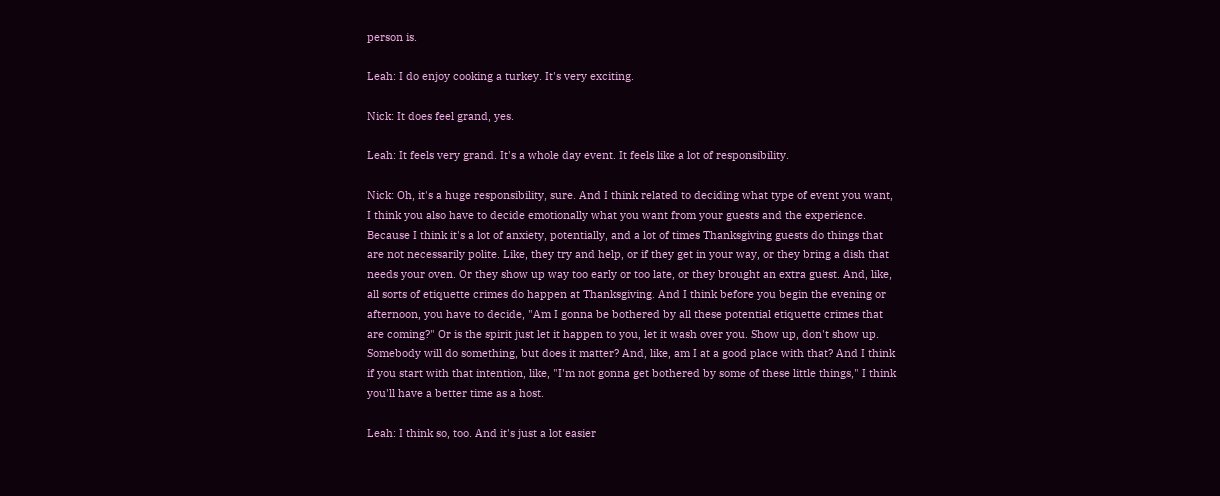person is.

Leah: I do enjoy cooking a turkey. It's very exciting.

Nick: It does feel grand, yes.

Leah: It feels very grand. It's a whole day event. It feels like a lot of responsibility.

Nick: Oh, it's a huge responsibility, sure. And I think related to deciding what type of event you want, I think you also have to decide emotionally what you want from your guests and the experience. Because I think it's a lot of anxiety, potentially, and a lot of times Thanksgiving guests do things that are not necessarily polite. Like, they try and help, or if they get in your way, or they bring a dish that needs your oven. Or they show up way too early or too late, or they brought an extra guest. And, like, all sorts of etiquette crimes do happen at Thanksgiving. And I think before you begin the evening or afternoon, you have to decide, "Am I gonna be bothered by all these potential etiquette crimes that are coming?" Or is the spirit just let it happen to you, let it wash over you. Show up, don't show up. Somebody will do something, but does it matter? And, like, am I at a good place with that? And I think if you start with that intention, like, "I'm not gonna get bothered by some of these little things," I think you'll have a better time as a host.

Leah: I think so, too. And it's just a lot easier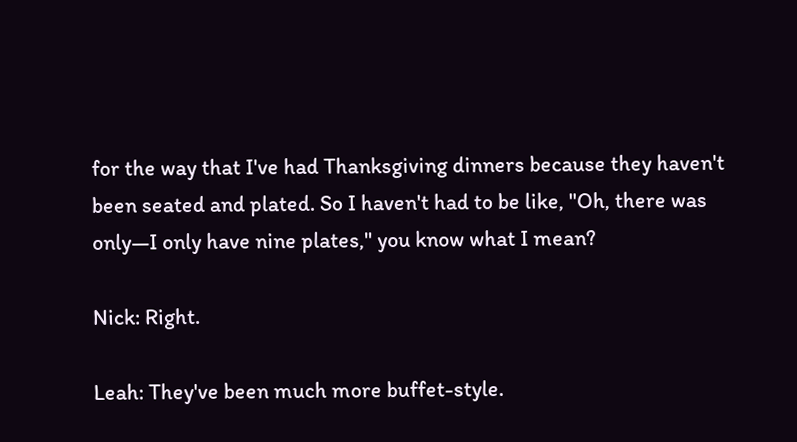for the way that I've had Thanksgiving dinners because they haven't been seated and plated. So I haven't had to be like, "Oh, there was only—I only have nine plates," you know what I mean?

Nick: Right.

Leah: They've been much more buffet-style.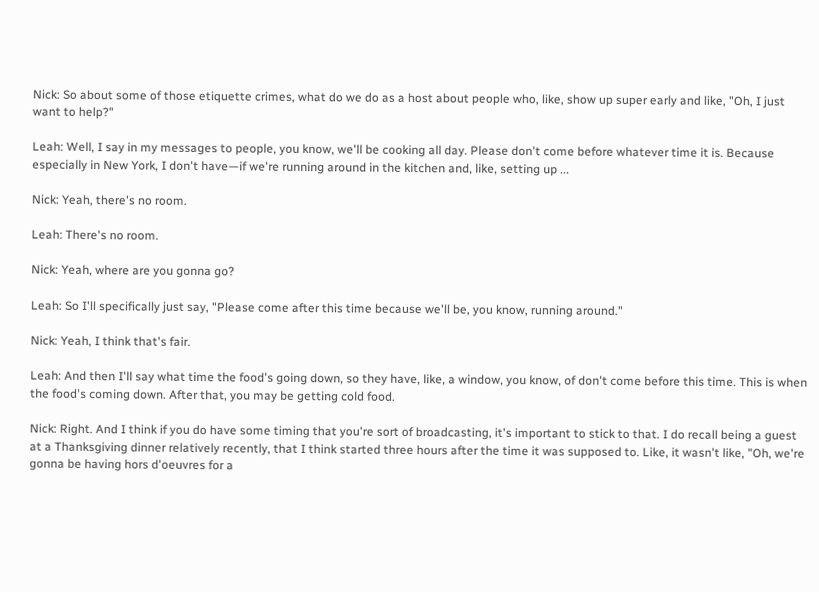Nick: So about some of those etiquette crimes, what do we do as a host about people who, like, show up super early and like, "Oh, I just want to help?"

Leah: Well, I say in my messages to people, you know, we'll be cooking all day. Please don't come before whatever time it is. Because especially in New York, I don't have—if we're running around in the kitchen and, like, setting up ...

Nick: Yeah, there's no room.

Leah: There's no room.

Nick: Yeah, where are you gonna go?

Leah: So I'll specifically just say, "Please come after this time because we'll be, you know, running around."

Nick: Yeah, I think that's fair.

Leah: And then I'll say what time the food's going down, so they have, like, a window, you know, of don't come before this time. This is when the food's coming down. After that, you may be getting cold food.

Nick: Right. And I think if you do have some timing that you're sort of broadcasting, it's important to stick to that. I do recall being a guest at a Thanksgiving dinner relatively recently, that I think started three hours after the time it was supposed to. Like, it wasn't like, "Oh, we're gonna be having hors d'oeuvres for a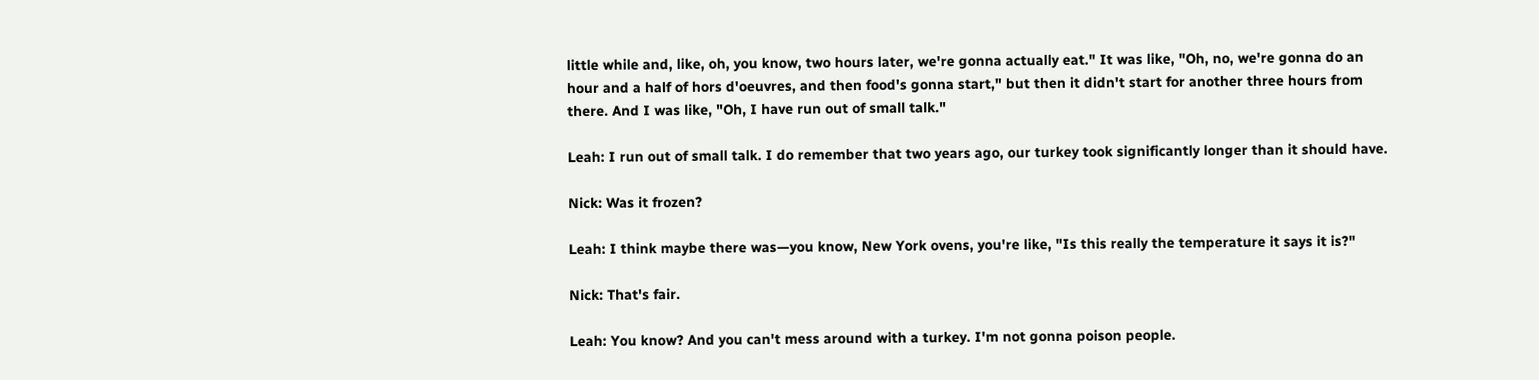little while and, like, oh, you know, two hours later, we're gonna actually eat." It was like, "Oh, no, we're gonna do an hour and a half of hors d'oeuvres, and then food's gonna start," but then it didn't start for another three hours from there. And I was like, "Oh, I have run out of small talk."

Leah: I run out of small talk. I do remember that two years ago, our turkey took significantly longer than it should have.

Nick: Was it frozen?

Leah: I think maybe there was—you know, New York ovens, you're like, "Is this really the temperature it says it is?"

Nick: That's fair.

Leah: You know? And you can't mess around with a turkey. I'm not gonna poison people.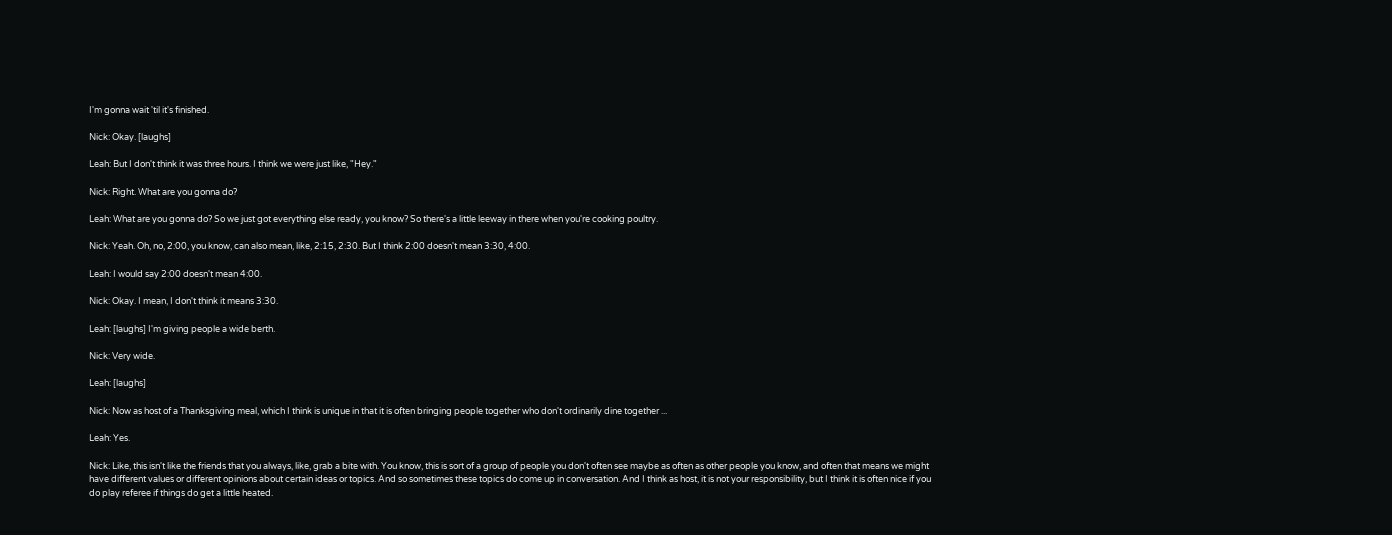I'm gonna wait 'til it's finished.

Nick: Okay. [laughs]

Leah: But I don't think it was three hours. I think we were just like, "Hey."

Nick: Right. What are you gonna do?

Leah: What are you gonna do? So we just got everything else ready, you know? So there's a little leeway in there when you're cooking poultry.

Nick: Yeah. Oh, no, 2:00, you know, can also mean, like, 2:15, 2:30. But I think 2:00 doesn't mean 3:30, 4:00.

Leah: I would say 2:00 doesn't mean 4:00.

Nick: Okay. I mean, I don't think it means 3:30.

Leah: [laughs] I'm giving people a wide berth.

Nick: Very wide.

Leah: [laughs]

Nick: Now as host of a Thanksgiving meal, which I think is unique in that it is often bringing people together who don't ordinarily dine together ...

Leah: Yes.

Nick: Like, this isn't like the friends that you always, like, grab a bite with. You know, this is sort of a group of people you don't often see maybe as often as other people you know, and often that means we might have different values or different opinions about certain ideas or topics. And so sometimes these topics do come up in conversation. And I think as host, it is not your responsibility, but I think it is often nice if you do play referee if things do get a little heated.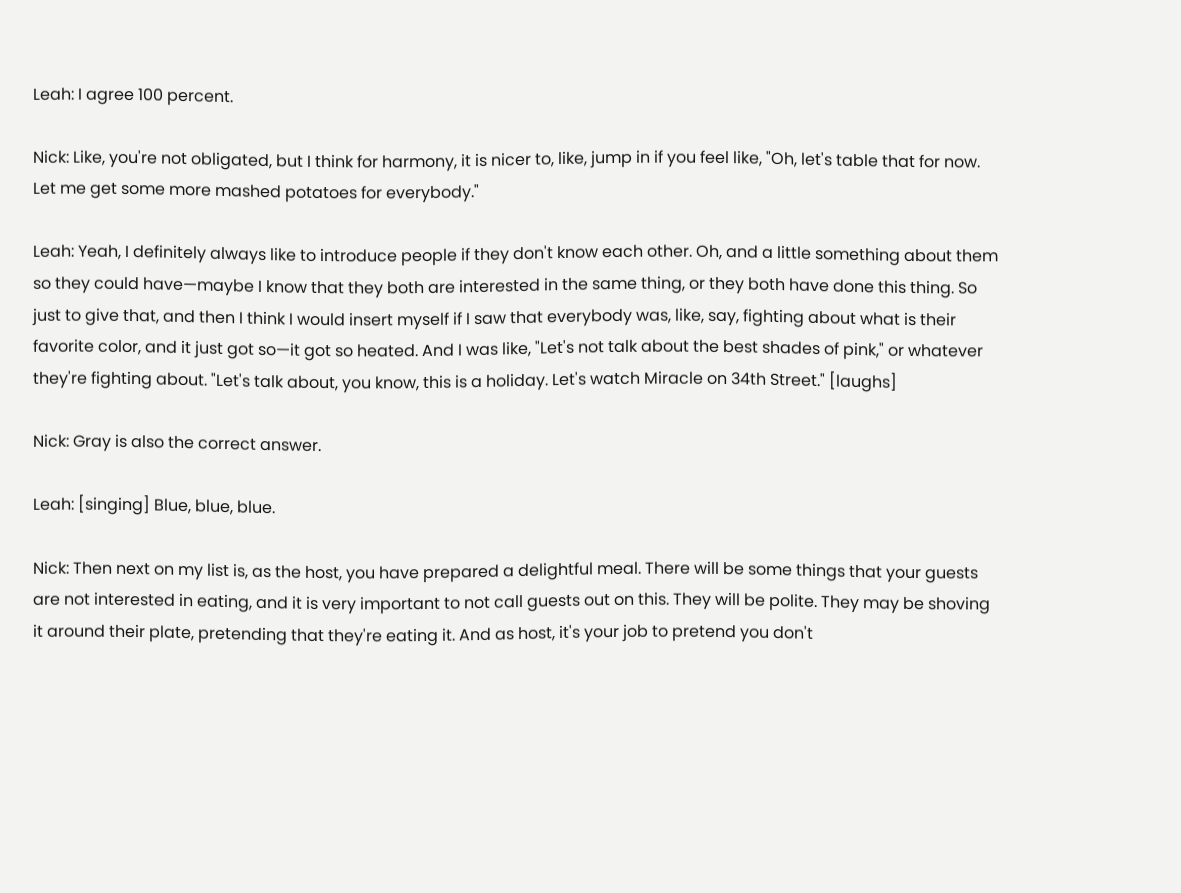Leah: I agree 100 percent.

Nick: Like, you're not obligated, but I think for harmony, it is nicer to, like, jump in if you feel like, "Oh, let's table that for now. Let me get some more mashed potatoes for everybody."

Leah: Yeah, I definitely always like to introduce people if they don't know each other. Oh, and a little something about them so they could have—maybe I know that they both are interested in the same thing, or they both have done this thing. So just to give that, and then I think I would insert myself if I saw that everybody was, like, say, fighting about what is their favorite color, and it just got so—it got so heated. And I was like, "Let's not talk about the best shades of pink," or whatever they're fighting about. "Let's talk about, you know, this is a holiday. Let's watch Miracle on 34th Street." [laughs]

Nick: Gray is also the correct answer.

Leah: [singing] Blue, blue, blue.

Nick: Then next on my list is, as the host, you have prepared a delightful meal. There will be some things that your guests are not interested in eating, and it is very important to not call guests out on this. They will be polite. They may be shoving it around their plate, pretending that they're eating it. And as host, it's your job to pretend you don't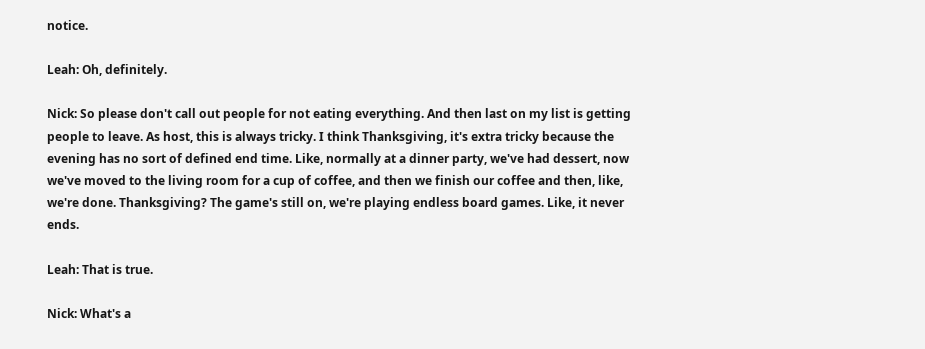notice.

Leah: Oh, definitely.

Nick: So please don't call out people for not eating everything. And then last on my list is getting people to leave. As host, this is always tricky. I think Thanksgiving, it's extra tricky because the evening has no sort of defined end time. Like, normally at a dinner party, we've had dessert, now we've moved to the living room for a cup of coffee, and then we finish our coffee and then, like, we're done. Thanksgiving? The game's still on, we're playing endless board games. Like, it never ends.

Leah: That is true.

Nick: What's a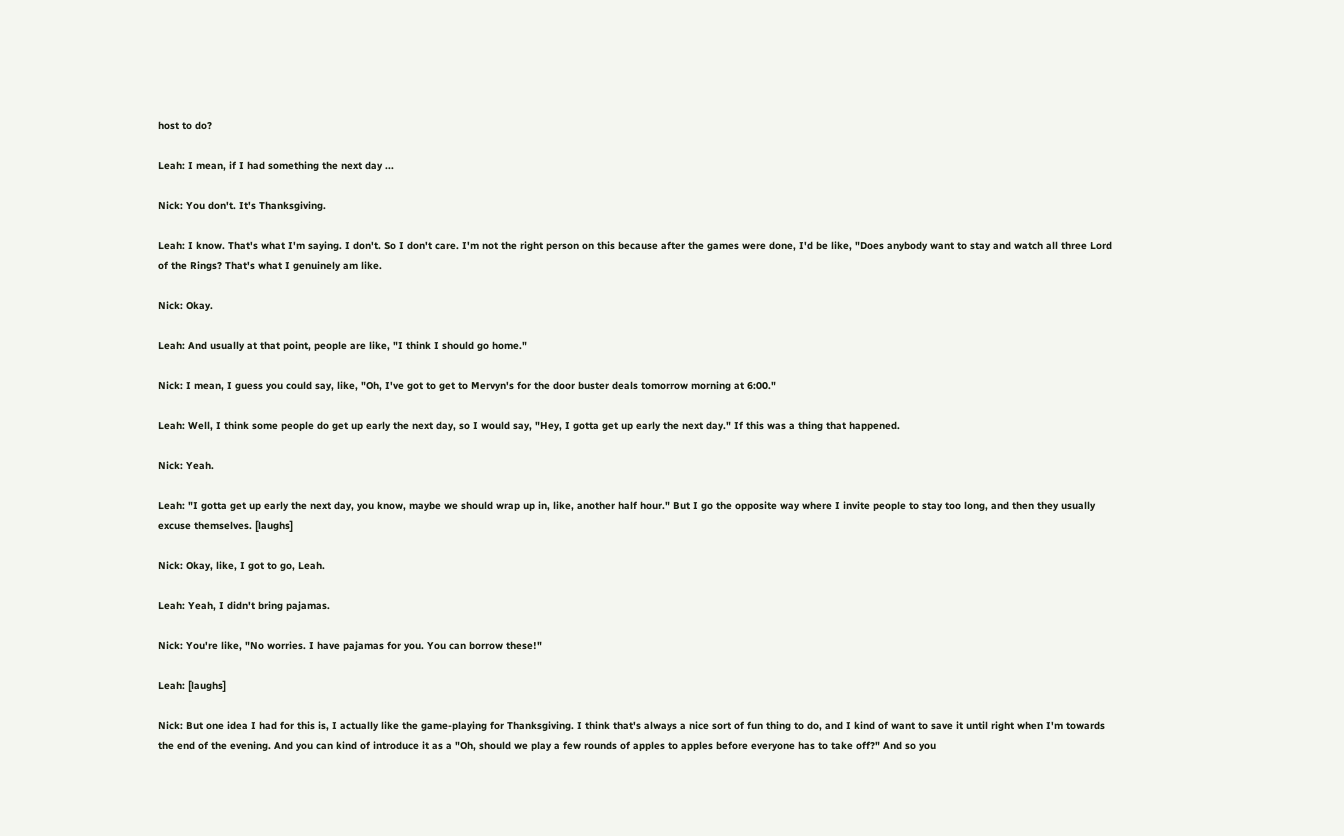host to do?

Leah: I mean, if I had something the next day ...

Nick: You don't. It's Thanksgiving.

Leah: I know. That's what I'm saying. I don't. So I don't care. I'm not the right person on this because after the games were done, I'd be like, "Does anybody want to stay and watch all three Lord of the Rings? That's what I genuinely am like.

Nick: Okay.

Leah: And usually at that point, people are like, "I think I should go home."

Nick: I mean, I guess you could say, like, "Oh, I've got to get to Mervyn's for the door buster deals tomorrow morning at 6:00."

Leah: Well, I think some people do get up early the next day, so I would say, "Hey, I gotta get up early the next day." If this was a thing that happened.

Nick: Yeah.

Leah: "I gotta get up early the next day, you know, maybe we should wrap up in, like, another half hour." But I go the opposite way where I invite people to stay too long, and then they usually excuse themselves. [laughs]

Nick: Okay, like, I got to go, Leah.

Leah: Yeah, I didn't bring pajamas.

Nick: You're like, "No worries. I have pajamas for you. You can borrow these!"

Leah: [laughs]

Nick: But one idea I had for this is, I actually like the game-playing for Thanksgiving. I think that's always a nice sort of fun thing to do, and I kind of want to save it until right when I'm towards the end of the evening. And you can kind of introduce it as a "Oh, should we play a few rounds of apples to apples before everyone has to take off?" And so you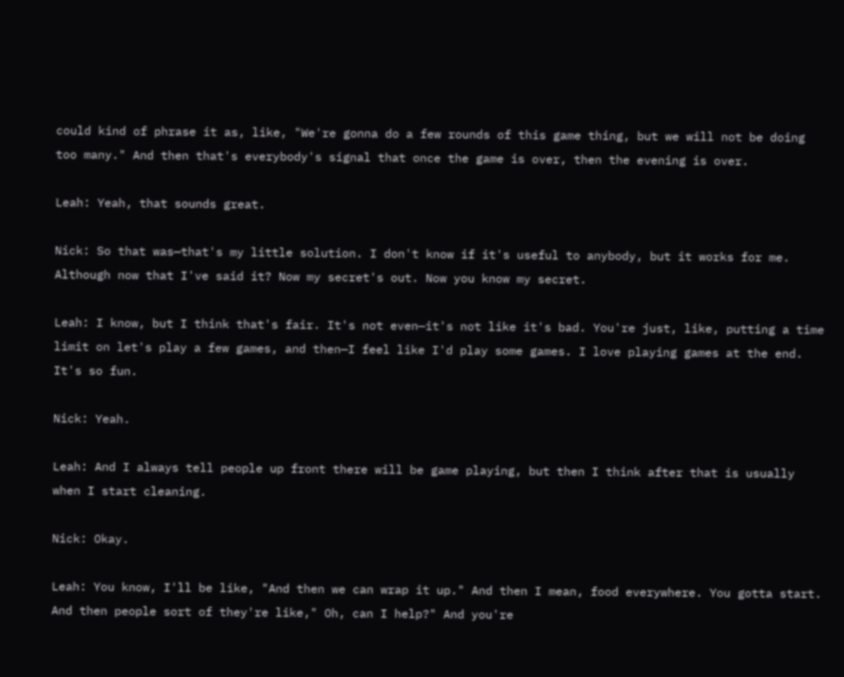could kind of phrase it as, like, "We're gonna do a few rounds of this game thing, but we will not be doing too many." And then that's everybody's signal that once the game is over, then the evening is over.

Leah: Yeah, that sounds great.

Nick: So that was—that's my little solution. I don't know if it's useful to anybody, but it works for me. Although now that I've said it? Now my secret's out. Now you know my secret.

Leah: I know, but I think that's fair. It's not even—it's not like it's bad. You're just, like, putting a time limit on let's play a few games, and then—I feel like I'd play some games. I love playing games at the end. It's so fun.

Nick: Yeah.

Leah: And I always tell people up front there will be game playing, but then I think after that is usually when I start cleaning.

Nick: Okay.

Leah: You know, I'll be like, "And then we can wrap it up." And then I mean, food everywhere. You gotta start. And then people sort of they're like," Oh, can I help?" And you're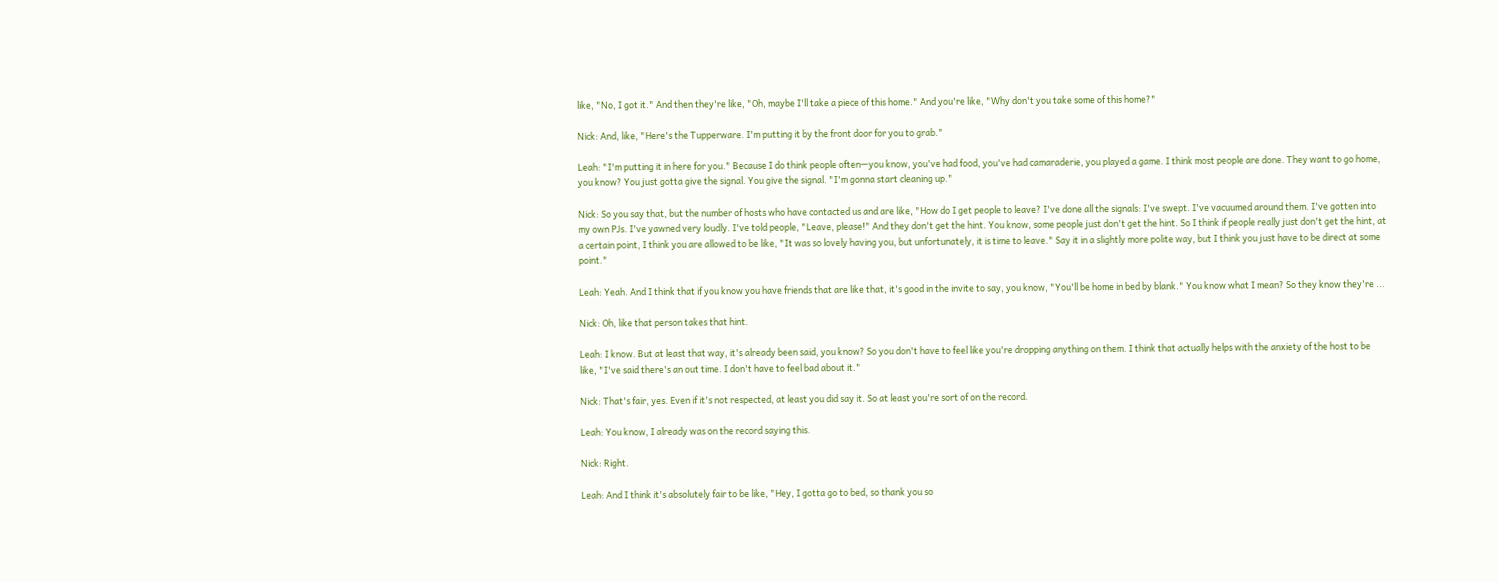like, "No, I got it." And then they're like, "Oh, maybe I'll take a piece of this home." And you're like, "Why don't you take some of this home?"

Nick: And, like, "Here's the Tupperware. I'm putting it by the front door for you to grab."

Leah: "I'm putting it in here for you." Because I do think people often—you know, you've had food, you've had camaraderie, you played a game. I think most people are done. They want to go home, you know? You just gotta give the signal. You give the signal. "I'm gonna start cleaning up."

Nick: So you say that, but the number of hosts who have contacted us and are like, "How do I get people to leave? I've done all the signals: I've swept. I've vacuumed around them. I've gotten into my own PJs. I've yawned very loudly. I've told people, "Leave, please!" And they don't get the hint. You know, some people just don't get the hint. So I think if people really just don't get the hint, at a certain point, I think you are allowed to be like, "It was so lovely having you, but unfortunately, it is time to leave." Say it in a slightly more polite way, but I think you just have to be direct at some point."

Leah: Yeah. And I think that if you know you have friends that are like that, it's good in the invite to say, you know, "You'll be home in bed by blank." You know what I mean? So they know they're ...

Nick: Oh, like that person takes that hint.

Leah: I know. But at least that way, it's already been said, you know? So you don't have to feel like you're dropping anything on them. I think that actually helps with the anxiety of the host to be like, "I've said there's an out time. I don't have to feel bad about it."

Nick: That's fair, yes. Even if it's not respected, at least you did say it. So at least you're sort of on the record.

Leah: You know, I already was on the record saying this.

Nick: Right.

Leah: And I think it's absolutely fair to be like, "Hey, I gotta go to bed, so thank you so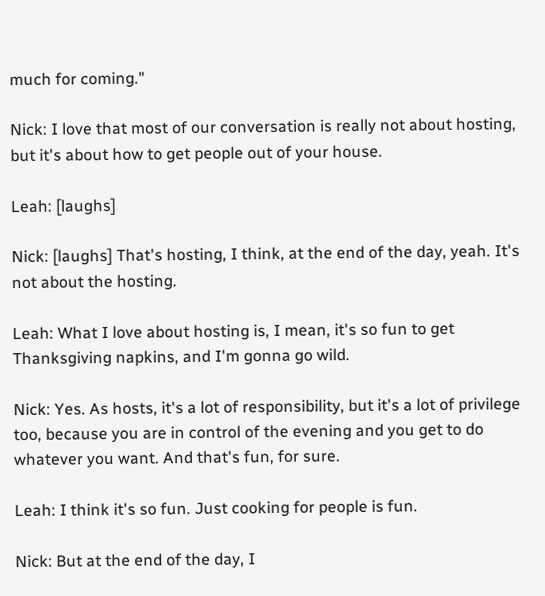much for coming."

Nick: I love that most of our conversation is really not about hosting, but it's about how to get people out of your house.

Leah: [laughs]

Nick: [laughs] That's hosting, I think, at the end of the day, yeah. It's not about the hosting.

Leah: What I love about hosting is, I mean, it's so fun to get Thanksgiving napkins, and I'm gonna go wild.

Nick: Yes. As hosts, it's a lot of responsibility, but it's a lot of privilege too, because you are in control of the evening and you get to do whatever you want. And that's fun, for sure.

Leah: I think it's so fun. Just cooking for people is fun.

Nick: But at the end of the day, I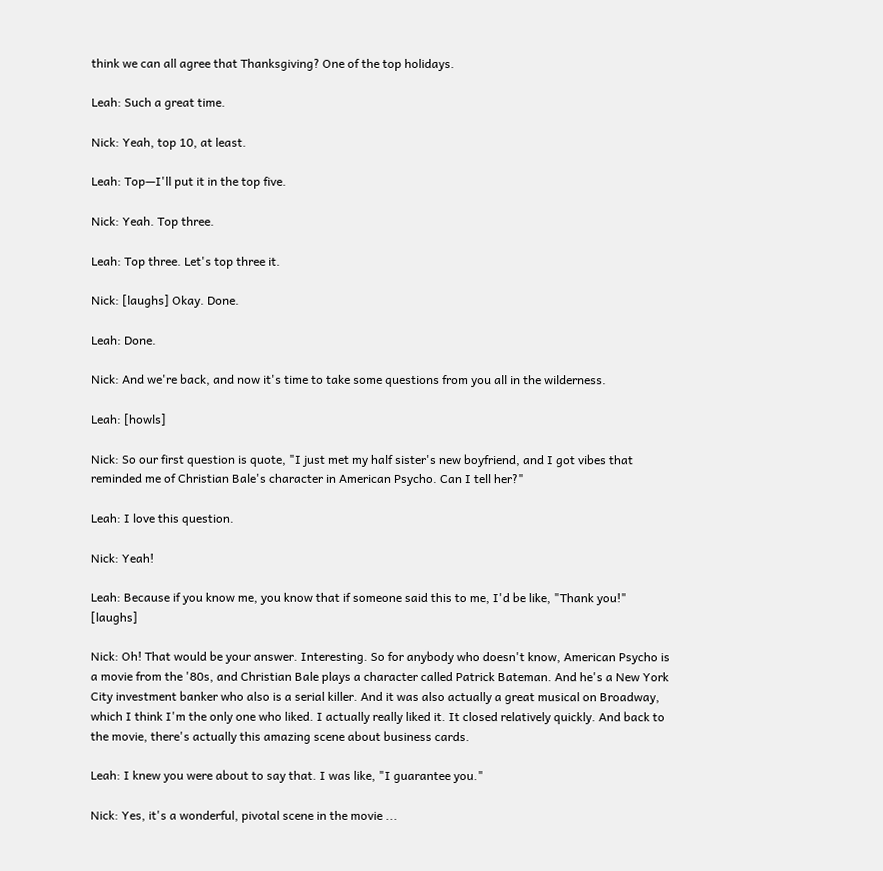think we can all agree that Thanksgiving? One of the top holidays.

Leah: Such a great time.

Nick: Yeah, top 10, at least.

Leah: Top—I'll put it in the top five.

Nick: Yeah. Top three.

Leah: Top three. Let's top three it.

Nick: [laughs] Okay. Done.

Leah: Done.

Nick: And we're back, and now it's time to take some questions from you all in the wilderness.

Leah: [howls]

Nick: So our first question is quote, "I just met my half sister's new boyfriend, and I got vibes that reminded me of Christian Bale's character in American Psycho. Can I tell her?"

Leah: I love this question.

Nick: Yeah!

Leah: Because if you know me, you know that if someone said this to me, I'd be like, "Thank you!" [laughs]

Nick: Oh! That would be your answer. Interesting. So for anybody who doesn't know, American Psycho is a movie from the '80s, and Christian Bale plays a character called Patrick Bateman. And he's a New York City investment banker who also is a serial killer. And it was also actually a great musical on Broadway, which I think I'm the only one who liked. I actually really liked it. It closed relatively quickly. And back to the movie, there's actually this amazing scene about business cards.

Leah: I knew you were about to say that. I was like, "I guarantee you."

Nick: Yes, it's a wonderful, pivotal scene in the movie ...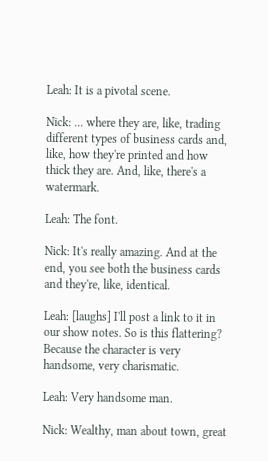Leah: It is a pivotal scene.

Nick: ... where they are, like, trading different types of business cards and, like, how they're printed and how thick they are. And, like, there's a watermark.

Leah: The font.

Nick: It's really amazing. And at the end, you see both the business cards and they're, like, identical.

Leah: [laughs] I'll post a link to it in our show notes. So is this flattering? Because the character is very handsome, very charismatic.

Leah: Very handsome man.

Nick: Wealthy, man about town, great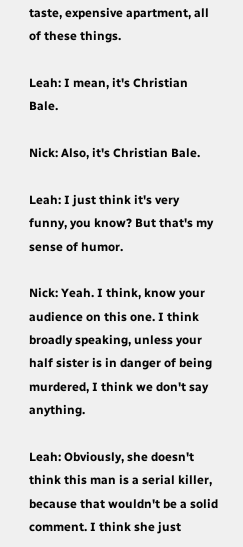taste, expensive apartment, all of these things.

Leah: I mean, it's Christian Bale.

Nick: Also, it's Christian Bale.

Leah: I just think it's very funny, you know? But that's my sense of humor.

Nick: Yeah. I think, know your audience on this one. I think broadly speaking, unless your half sister is in danger of being murdered, I think we don't say anything.

Leah: Obviously, she doesn't think this man is a serial killer, because that wouldn't be a solid comment. I think she just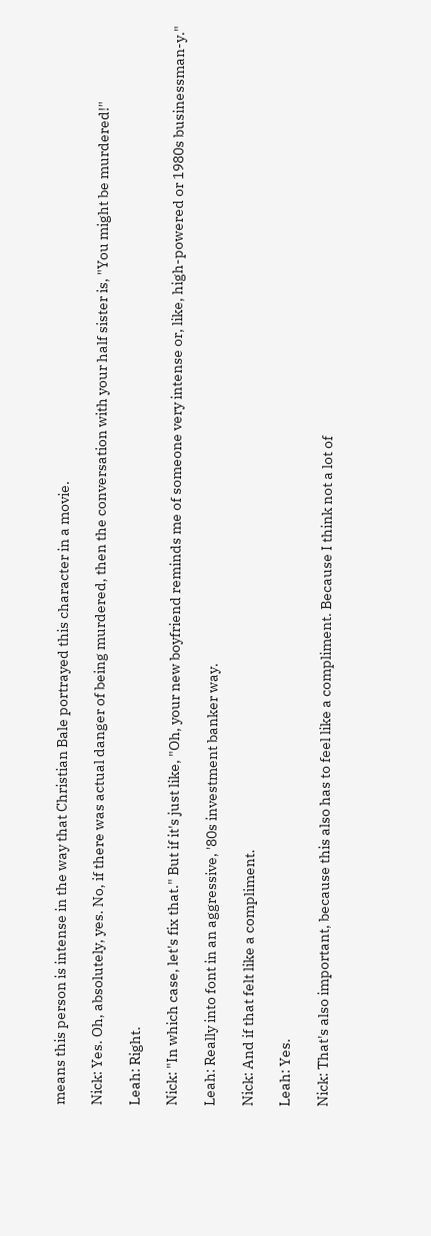means this person is intense in the way that Christian Bale portrayed this character in a movie.

Nick: Yes. Oh, absolutely, yes. No, if there was actual danger of being murdered, then the conversation with your half sister is, "You might be murdered!"

Leah: Right.

Nick: "In which case, let's fix that." But if it's just like, "Oh, your new boyfriend reminds me of someone very intense or, like, high-powered or 1980s businessman-y."

Leah: Really into font in an aggressive, '80s investment banker way.

Nick: And if that felt like a compliment.

Leah: Yes.

Nick: That's also important, because this also has to feel like a compliment. Because I think not a lot of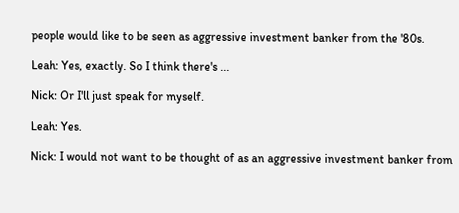people would like to be seen as aggressive investment banker from the '80s.

Leah: Yes, exactly. So I think there's ...

Nick: Or I'll just speak for myself.

Leah: Yes.

Nick: I would not want to be thought of as an aggressive investment banker from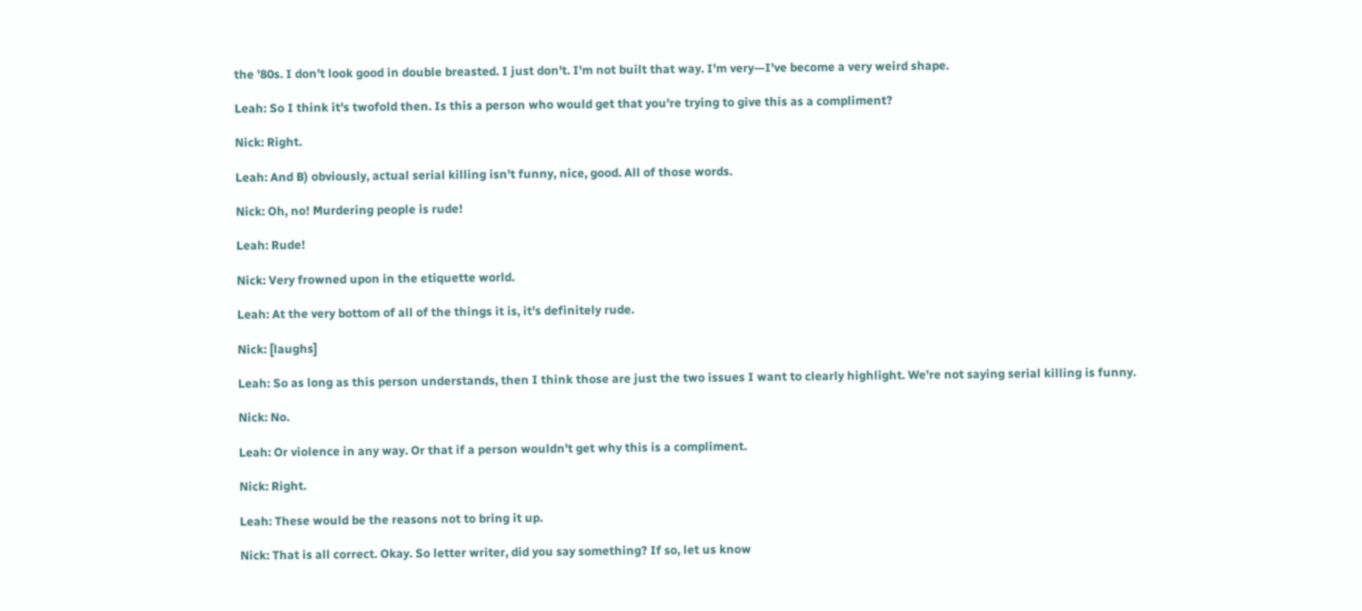the '80s. I don't look good in double breasted. I just don't. I'm not built that way. I'm very—I've become a very weird shape.

Leah: So I think it's twofold then. Is this a person who would get that you're trying to give this as a compliment?

Nick: Right.

Leah: And B) obviously, actual serial killing isn't funny, nice, good. All of those words.

Nick: Oh, no! Murdering people is rude!

Leah: Rude!

Nick: Very frowned upon in the etiquette world.

Leah: At the very bottom of all of the things it is, it's definitely rude.

Nick: [laughs]

Leah: So as long as this person understands, then I think those are just the two issues I want to clearly highlight. We're not saying serial killing is funny.

Nick: No.

Leah: Or violence in any way. Or that if a person wouldn't get why this is a compliment.

Nick: Right.

Leah: These would be the reasons not to bring it up.

Nick: That is all correct. Okay. So letter writer, did you say something? If so, let us know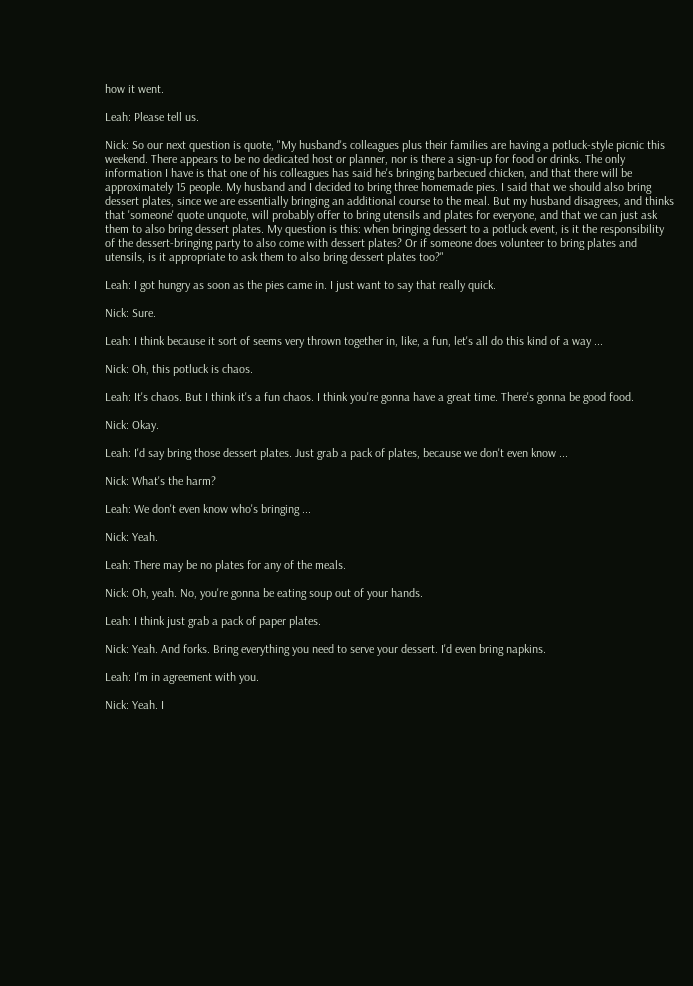how it went.

Leah: Please tell us.

Nick: So our next question is quote, "My husband's colleagues plus their families are having a potluck-style picnic this weekend. There appears to be no dedicated host or planner, nor is there a sign-up for food or drinks. The only information I have is that one of his colleagues has said he's bringing barbecued chicken, and that there will be approximately 15 people. My husband and I decided to bring three homemade pies. I said that we should also bring dessert plates, since we are essentially bringing an additional course to the meal. But my husband disagrees, and thinks that 'someone' quote unquote, will probably offer to bring utensils and plates for everyone, and that we can just ask them to also bring dessert plates. My question is this: when bringing dessert to a potluck event, is it the responsibility of the dessert-bringing party to also come with dessert plates? Or if someone does volunteer to bring plates and utensils, is it appropriate to ask them to also bring dessert plates too?"

Leah: I got hungry as soon as the pies came in. I just want to say that really quick.

Nick: Sure.

Leah: I think because it sort of seems very thrown together in, like, a fun, let's all do this kind of a way ...

Nick: Oh, this potluck is chaos.

Leah: It's chaos. But I think it's a fun chaos. I think you're gonna have a great time. There's gonna be good food.

Nick: Okay.

Leah: I'd say bring those dessert plates. Just grab a pack of plates, because we don't even know ...

Nick: What's the harm?

Leah: We don't even know who's bringing ...

Nick: Yeah.

Leah: There may be no plates for any of the meals.

Nick: Oh, yeah. No, you're gonna be eating soup out of your hands.

Leah: I think just grab a pack of paper plates.

Nick: Yeah. And forks. Bring everything you need to serve your dessert. I'd even bring napkins.

Leah: I'm in agreement with you.

Nick: Yeah. I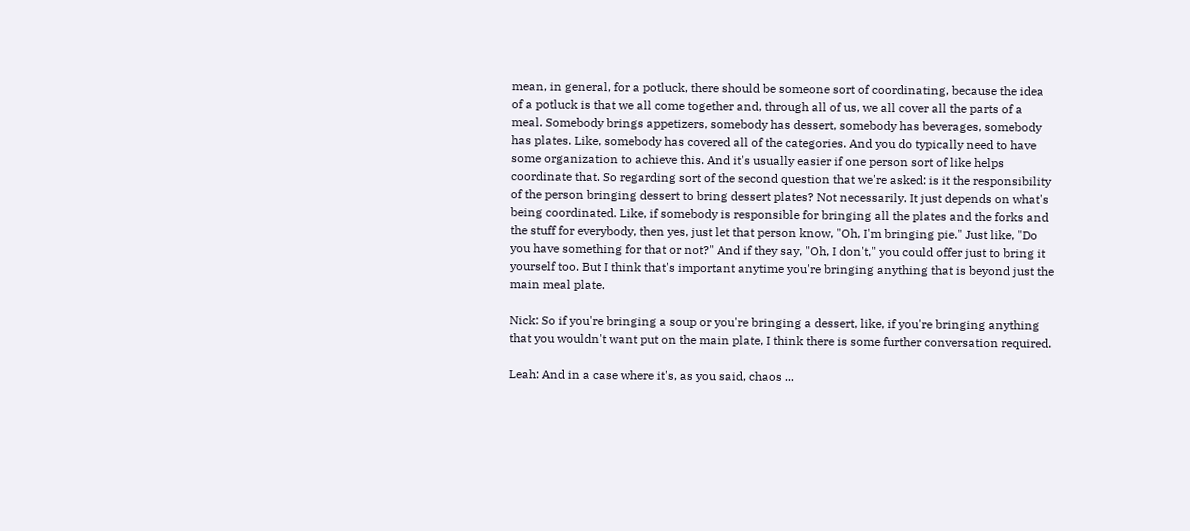mean, in general, for a potluck, there should be someone sort of coordinating, because the idea of a potluck is that we all come together and, through all of us, we all cover all the parts of a meal. Somebody brings appetizers, somebody has dessert, somebody has beverages, somebody has plates. Like, somebody has covered all of the categories. And you do typically need to have some organization to achieve this. And it's usually easier if one person sort of like helps coordinate that. So regarding sort of the second question that we're asked: is it the responsibility of the person bringing dessert to bring dessert plates? Not necessarily. It just depends on what's being coordinated. Like, if somebody is responsible for bringing all the plates and the forks and the stuff for everybody, then yes, just let that person know, "Oh, I'm bringing pie." Just like, "Do you have something for that or not?" And if they say, "Oh, I don't," you could offer just to bring it yourself too. But I think that's important anytime you're bringing anything that is beyond just the main meal plate.

Nick: So if you're bringing a soup or you're bringing a dessert, like, if you're bringing anything that you wouldn't want put on the main plate, I think there is some further conversation required.

Leah: And in a case where it's, as you said, chaos ...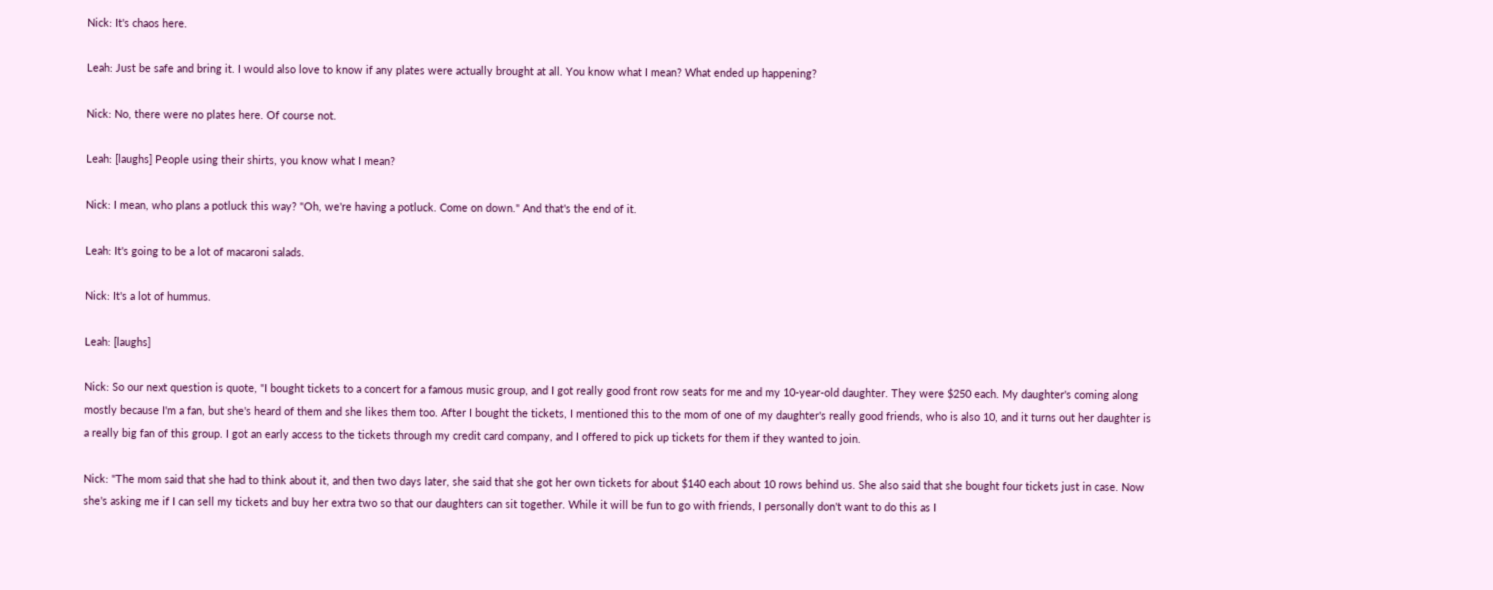Nick: It's chaos here.

Leah: Just be safe and bring it. I would also love to know if any plates were actually brought at all. You know what I mean? What ended up happening?

Nick: No, there were no plates here. Of course not.

Leah: [laughs] People using their shirts, you know what I mean?

Nick: I mean, who plans a potluck this way? "Oh, we're having a potluck. Come on down." And that's the end of it.

Leah: It's going to be a lot of macaroni salads.

Nick: It's a lot of hummus.

Leah: [laughs]

Nick: So our next question is quote, "I bought tickets to a concert for a famous music group, and I got really good front row seats for me and my 10-year-old daughter. They were $250 each. My daughter's coming along mostly because I'm a fan, but she's heard of them and she likes them too. After I bought the tickets, I mentioned this to the mom of one of my daughter's really good friends, who is also 10, and it turns out her daughter is a really big fan of this group. I got an early access to the tickets through my credit card company, and I offered to pick up tickets for them if they wanted to join.

Nick: "The mom said that she had to think about it, and then two days later, she said that she got her own tickets for about $140 each about 10 rows behind us. She also said that she bought four tickets just in case. Now she's asking me if I can sell my tickets and buy her extra two so that our daughters can sit together. While it will be fun to go with friends, I personally don't want to do this as I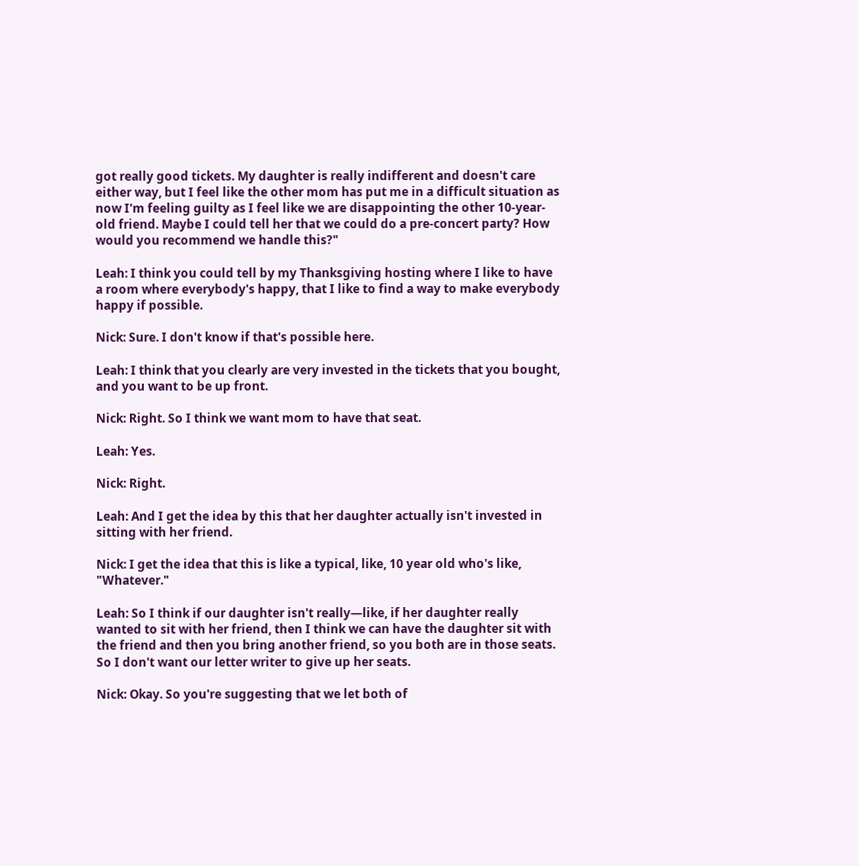got really good tickets. My daughter is really indifferent and doesn't care either way, but I feel like the other mom has put me in a difficult situation as now I'm feeling guilty as I feel like we are disappointing the other 10-year-old friend. Maybe I could tell her that we could do a pre-concert party? How would you recommend we handle this?"

Leah: I think you could tell by my Thanksgiving hosting where I like to have a room where everybody's happy, that I like to find a way to make everybody happy if possible.

Nick: Sure. I don't know if that's possible here.

Leah: I think that you clearly are very invested in the tickets that you bought, and you want to be up front.

Nick: Right. So I think we want mom to have that seat.

Leah: Yes.

Nick: Right.

Leah: And I get the idea by this that her daughter actually isn't invested in sitting with her friend.

Nick: I get the idea that this is like a typical, like, 10 year old who's like, "Whatever."

Leah: So I think if our daughter isn't really—like, if her daughter really wanted to sit with her friend, then I think we can have the daughter sit with the friend and then you bring another friend, so you both are in those seats. So I don't want our letter writer to give up her seats.

Nick: Okay. So you're suggesting that we let both of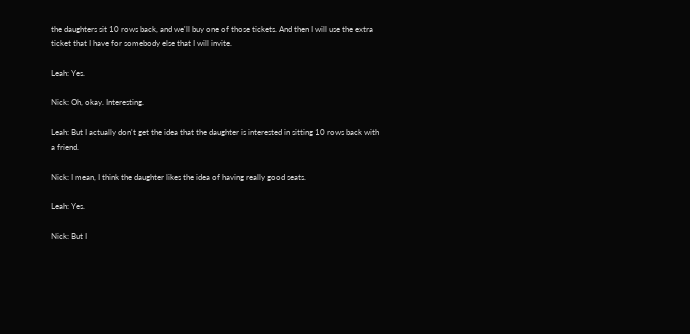the daughters sit 10 rows back, and we'll buy one of those tickets. And then I will use the extra ticket that I have for somebody else that I will invite.

Leah: Yes.

Nick: Oh, okay. Interesting.

Leah: But I actually don't get the idea that the daughter is interested in sitting 10 rows back with a friend.

Nick: I mean, I think the daughter likes the idea of having really good seats.

Leah: Yes.

Nick: But I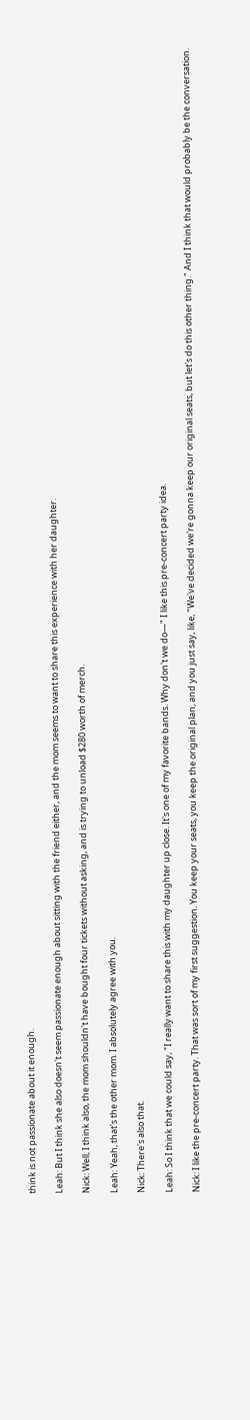think is not passionate about it enough.

Leah: But I think she also doesn't seem passionate enough about sitting with the friend either, and the mom seems to want to share this experience with her daughter.

Nick: Well, I think also, the mom shouldn't have bought four tickets without asking, and is trying to unload $280 worth of merch.

Leah: Yeah, that's the other mom. I absolutely agree with you.

Nick: There's also that.

Leah: So I think that we could say, "I really want to share this with my daughter up close. It's one of my favorite bands. Why don't we do—" I like this pre-concert party idea.

Nick: I like the pre-concert party. That was sort of my first suggestion. You keep your seats, you keep the original plan, and you just say, like, "We've decided we're gonna keep our original seats, but let's do this other thing." And I think that would probably be the conversation.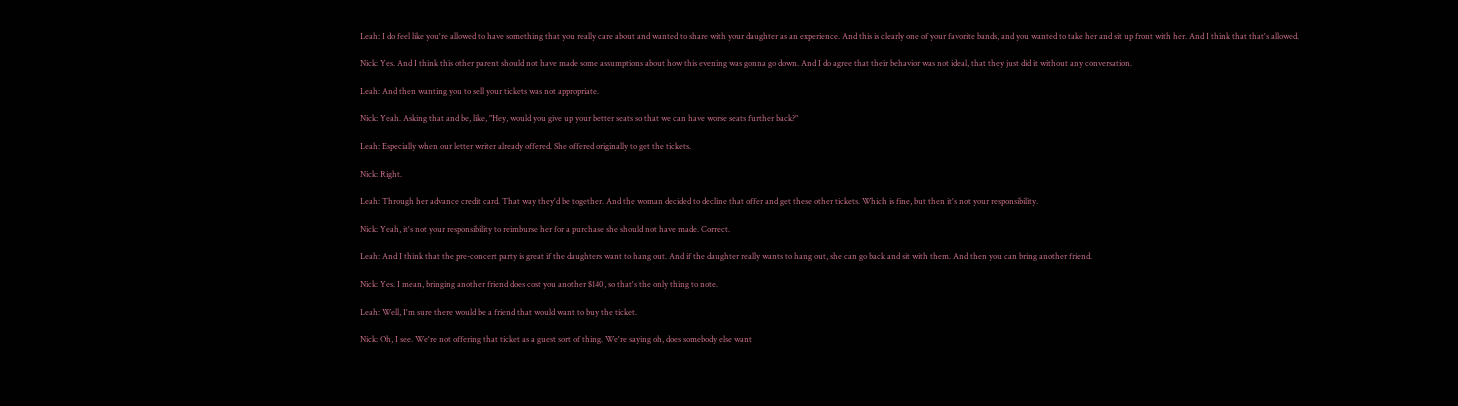Leah: I do feel like you're allowed to have something that you really care about and wanted to share with your daughter as an experience. And this is clearly one of your favorite bands, and you wanted to take her and sit up front with her. And I think that that's allowed.

Nick: Yes. And I think this other parent should not have made some assumptions about how this evening was gonna go down. And I do agree that their behavior was not ideal, that they just did it without any conversation.

Leah: And then wanting you to sell your tickets was not appropriate.

Nick: Yeah. Asking that and be, like, "Hey, would you give up your better seats so that we can have worse seats further back?"

Leah: Especially when our letter writer already offered. She offered originally to get the tickets.

Nick: Right.

Leah: Through her advance credit card. That way they'd be together. And the woman decided to decline that offer and get these other tickets. Which is fine, but then it's not your responsibility.

Nick: Yeah, it's not your responsibility to reimburse her for a purchase she should not have made. Correct.

Leah: And I think that the pre-concert party is great if the daughters want to hang out. And if the daughter really wants to hang out, she can go back and sit with them. And then you can bring another friend.

Nick: Yes. I mean, bringing another friend does cost you another $140, so that's the only thing to note.

Leah: Well, I'm sure there would be a friend that would want to buy the ticket.

Nick: Oh, I see. We're not offering that ticket as a guest sort of thing. We're saying oh, does somebody else want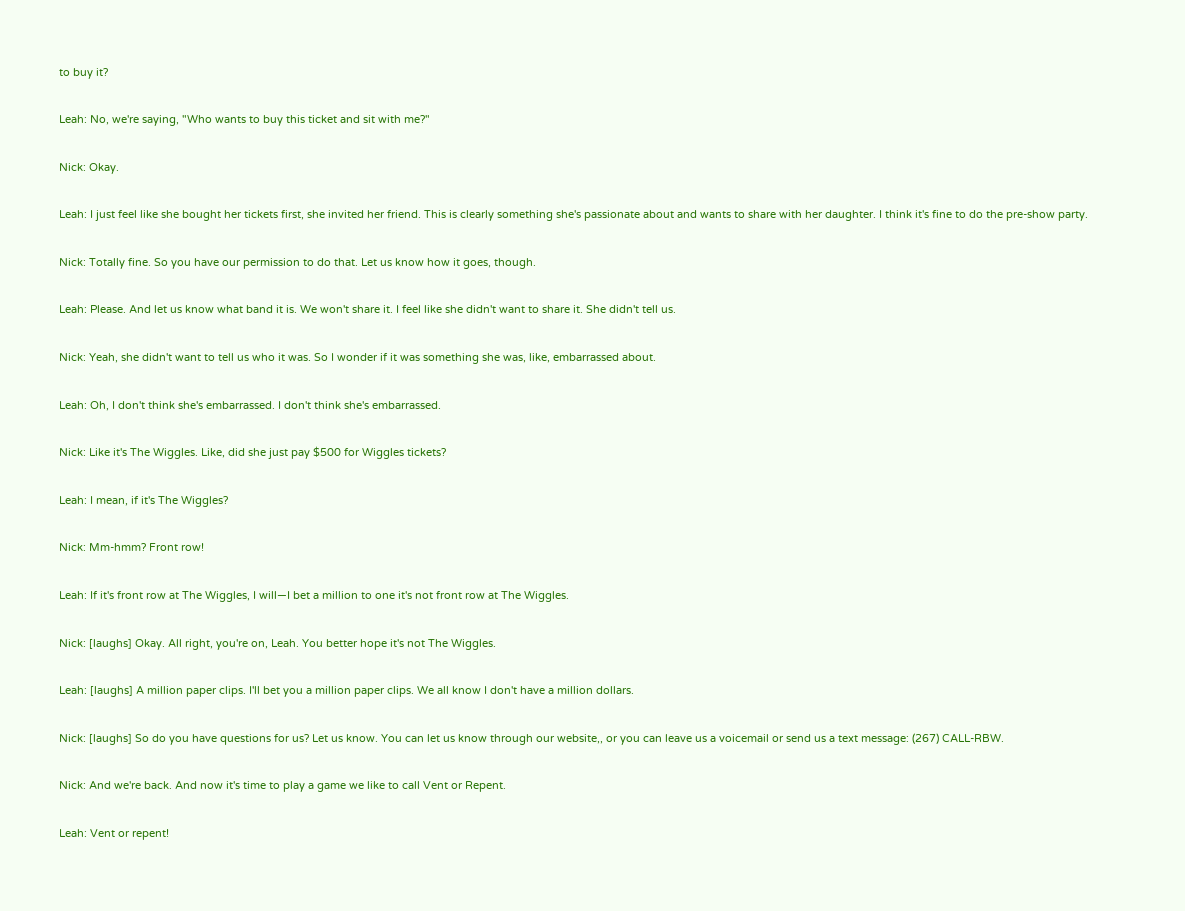to buy it?

Leah: No, we're saying, "Who wants to buy this ticket and sit with me?"

Nick: Okay.

Leah: I just feel like she bought her tickets first, she invited her friend. This is clearly something she's passionate about and wants to share with her daughter. I think it's fine to do the pre-show party.

Nick: Totally fine. So you have our permission to do that. Let us know how it goes, though.

Leah: Please. And let us know what band it is. We won't share it. I feel like she didn't want to share it. She didn't tell us.

Nick: Yeah, she didn't want to tell us who it was. So I wonder if it was something she was, like, embarrassed about.

Leah: Oh, I don't think she's embarrassed. I don't think she's embarrassed.

Nick: Like it's The Wiggles. Like, did she just pay $500 for Wiggles tickets?

Leah: I mean, if it's The Wiggles?

Nick: Mm-hmm? Front row!

Leah: If it's front row at The Wiggles, I will—I bet a million to one it's not front row at The Wiggles.

Nick: [laughs] Okay. All right, you're on, Leah. You better hope it's not The Wiggles.

Leah: [laughs] A million paper clips. I'll bet you a million paper clips. We all know I don't have a million dollars.

Nick: [laughs] So do you have questions for us? Let us know. You can let us know through our website,, or you can leave us a voicemail or send us a text message: (267) CALL-RBW.

Nick: And we're back. And now it's time to play a game we like to call Vent or Repent.

Leah: Vent or repent!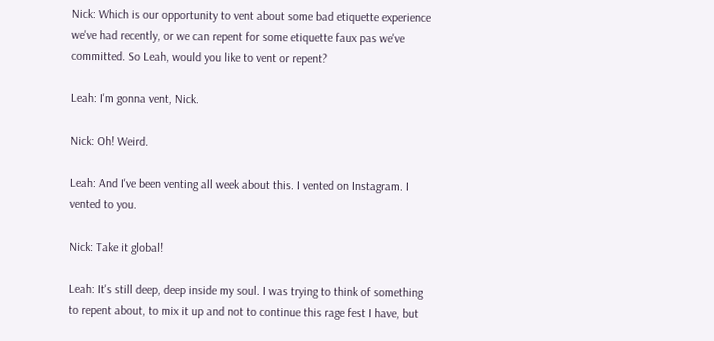Nick: Which is our opportunity to vent about some bad etiquette experience we've had recently, or we can repent for some etiquette faux pas we've committed. So Leah, would you like to vent or repent?

Leah: I'm gonna vent, Nick.

Nick: Oh! Weird.

Leah: And I've been venting all week about this. I vented on Instagram. I vented to you.

Nick: Take it global!

Leah: It's still deep, deep inside my soul. I was trying to think of something to repent about, to mix it up and not to continue this rage fest I have, but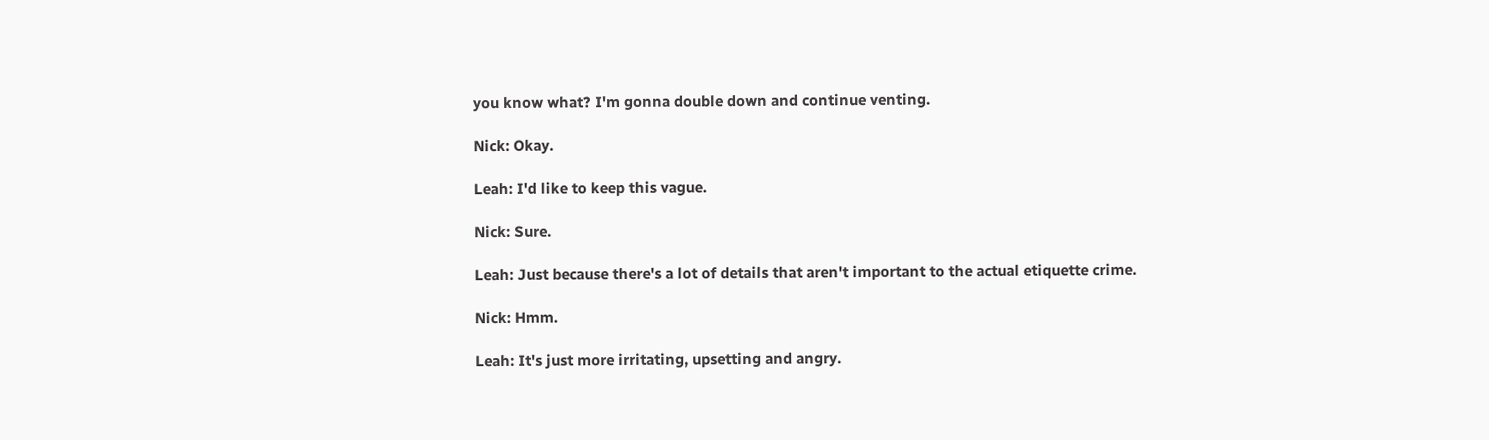you know what? I'm gonna double down and continue venting.

Nick: Okay.

Leah: I'd like to keep this vague.

Nick: Sure.

Leah: Just because there's a lot of details that aren't important to the actual etiquette crime.

Nick: Hmm.

Leah: It's just more irritating, upsetting and angry.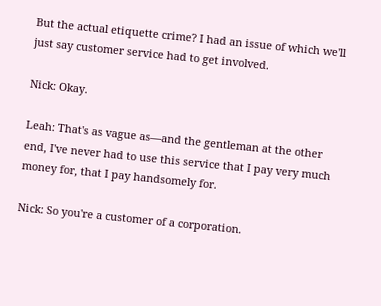But the actual etiquette crime? I had an issue of which we'll just say customer service had to get involved.

Nick: Okay.

Leah: That's as vague as—and the gentleman at the other end, I've never had to use this service that I pay very much money for, that I pay handsomely for.

Nick: So you're a customer of a corporation.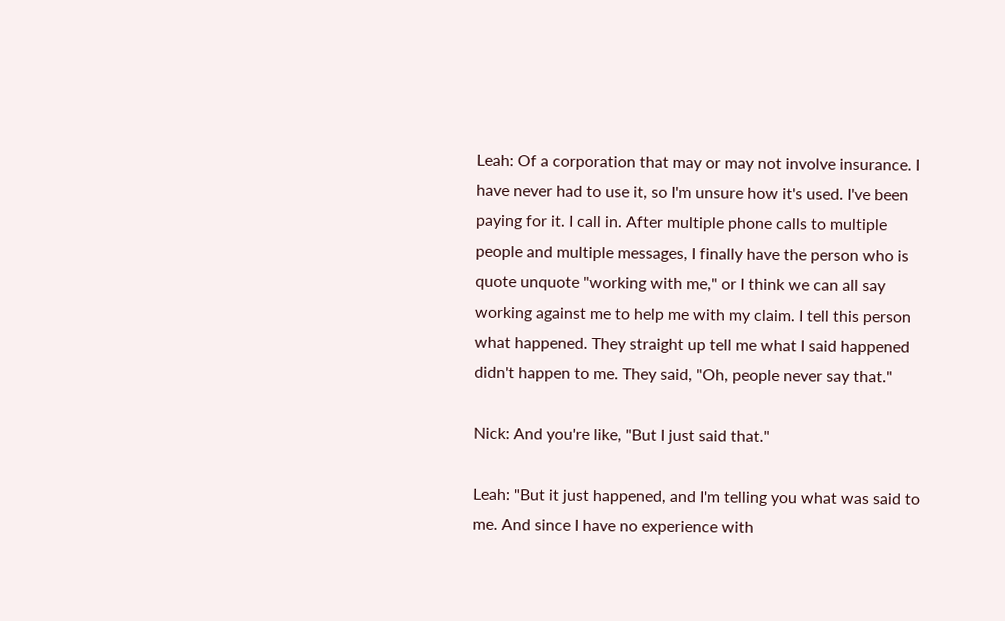Leah: Of a corporation that may or may not involve insurance. I have never had to use it, so I'm unsure how it's used. I've been paying for it. I call in. After multiple phone calls to multiple people and multiple messages, I finally have the person who is quote unquote "working with me," or I think we can all say working against me to help me with my claim. I tell this person what happened. They straight up tell me what I said happened didn't happen to me. They said, "Oh, people never say that."

Nick: And you're like, "But I just said that."

Leah: "But it just happened, and I'm telling you what was said to me. And since I have no experience with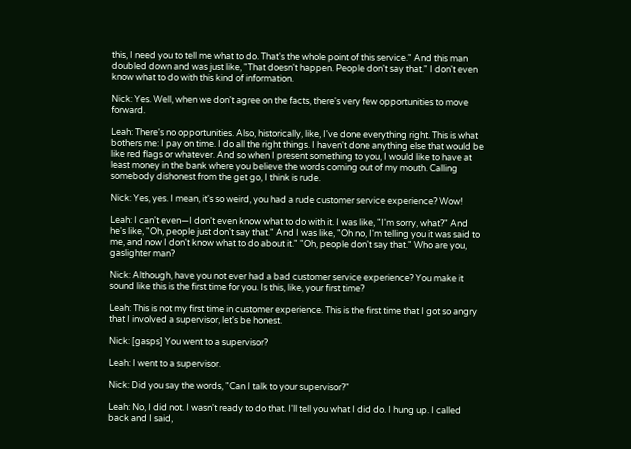this, I need you to tell me what to do. That's the whole point of this service." And this man doubled down and was just like, "That doesn't happen. People don't say that." I don't even know what to do with this kind of information.

Nick: Yes. Well, when we don't agree on the facts, there's very few opportunities to move forward.

Leah: There's no opportunities. Also, historically, like, I've done everything right. This is what bothers me: I pay on time. I do all the right things. I haven't done anything else that would be like red flags or whatever. And so when I present something to you, I would like to have at least money in the bank where you believe the words coming out of my mouth. Calling somebody dishonest from the get go, I think is rude.

Nick: Yes, yes. I mean, it's so weird, you had a rude customer service experience? Wow!

Leah: I can't even—I don't even know what to do with it. I was like, "I'm sorry, what?" And he's like, "Oh, people just don't say that." And I was like, "Oh no, I'm telling you it was said to me, and now I don't know what to do about it." "Oh, people don't say that." Who are you, gaslighter man?

Nick: Although, have you not ever had a bad customer service experience? You make it sound like this is the first time for you. Is this, like, your first time?

Leah: This is not my first time in customer experience. This is the first time that I got so angry that I involved a supervisor, let's be honest.

Nick: [gasps] You went to a supervisor?

Leah: I went to a supervisor.

Nick: Did you say the words, "Can I talk to your supervisor?"

Leah: No, I did not. I wasn't ready to do that. I'll tell you what I did do. I hung up. I called back and I said,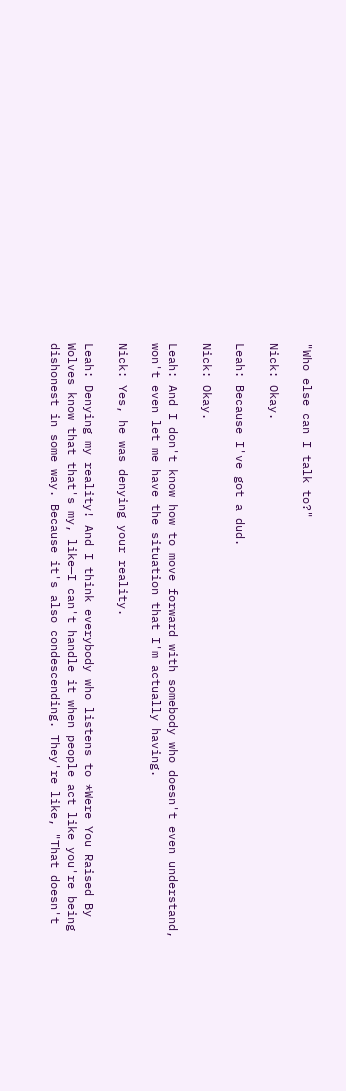"Who else can I talk to?"

Nick: Okay.

Leah: Because I've got a dud.

Nick: Okay.

Leah: And I don't know how to move forward with somebody who doesn't even understand, won't even let me have the situation that I'm actually having.

Nick: Yes, he was denying your reality.

Leah: Denying my reality! And I think everybody who listens to *Were You Raised By Wolves know that that's my, like—I can't handle it when people act like you're being dishonest in some way. Because it's also condescending. They're like, "That doesn't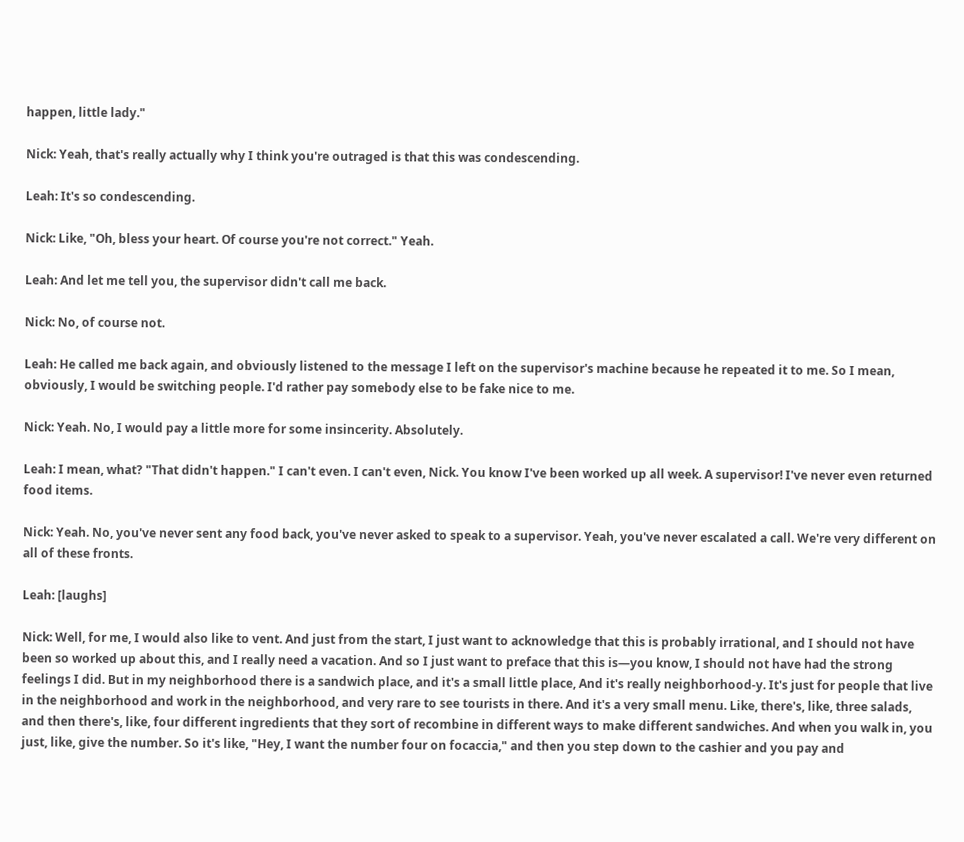happen, little lady."

Nick: Yeah, that's really actually why I think you're outraged is that this was condescending.

Leah: It's so condescending.

Nick: Like, "Oh, bless your heart. Of course you're not correct." Yeah.

Leah: And let me tell you, the supervisor didn't call me back.

Nick: No, of course not.

Leah: He called me back again, and obviously listened to the message I left on the supervisor's machine because he repeated it to me. So I mean, obviously, I would be switching people. I'd rather pay somebody else to be fake nice to me.

Nick: Yeah. No, I would pay a little more for some insincerity. Absolutely.

Leah: I mean, what? "That didn't happen." I can't even. I can't even, Nick. You know I've been worked up all week. A supervisor! I've never even returned food items.

Nick: Yeah. No, you've never sent any food back, you've never asked to speak to a supervisor. Yeah, you've never escalated a call. We're very different on all of these fronts.

Leah: [laughs]

Nick: Well, for me, I would also like to vent. And just from the start, I just want to acknowledge that this is probably irrational, and I should not have been so worked up about this, and I really need a vacation. And so I just want to preface that this is—you know, I should not have had the strong feelings I did. But in my neighborhood there is a sandwich place, and it's a small little place, And it's really neighborhood-y. It's just for people that live in the neighborhood and work in the neighborhood, and very rare to see tourists in there. And it's a very small menu. Like, there's, like, three salads, and then there's, like, four different ingredients that they sort of recombine in different ways to make different sandwiches. And when you walk in, you just, like, give the number. So it's like, "Hey, I want the number four on focaccia," and then you step down to the cashier and you pay and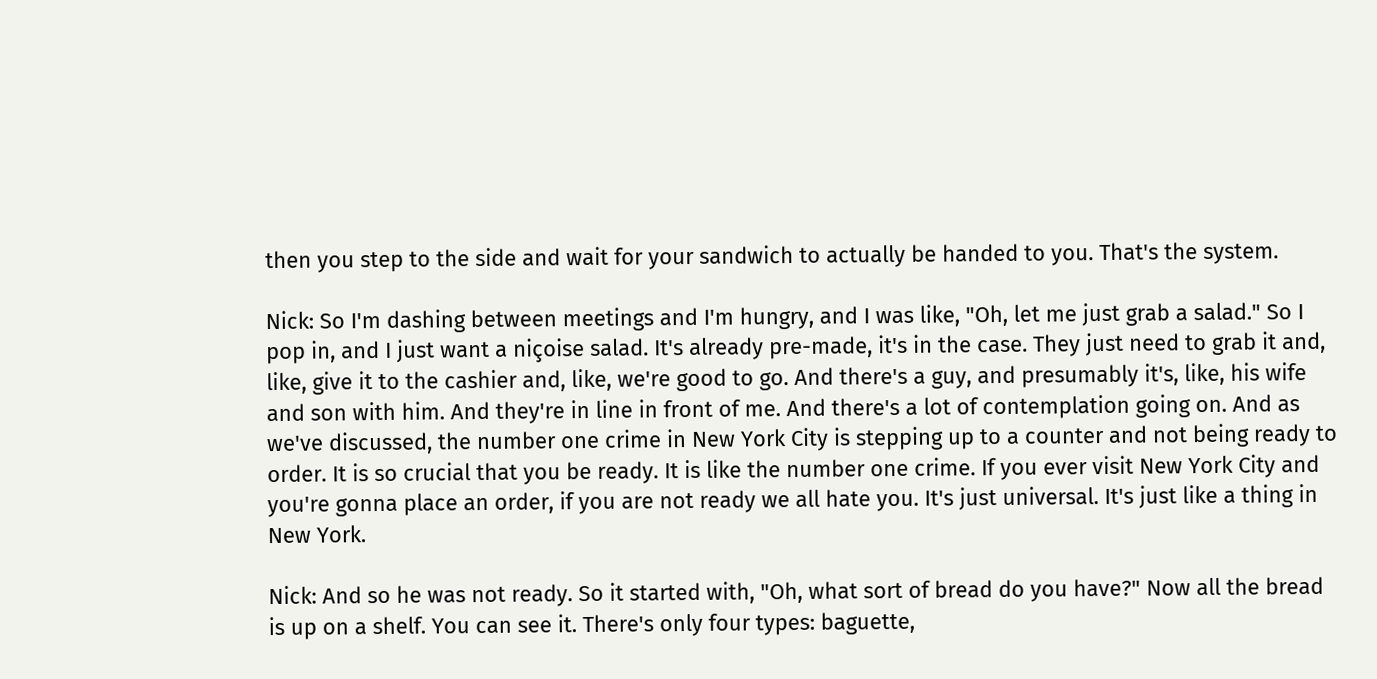then you step to the side and wait for your sandwich to actually be handed to you. That's the system.

Nick: So I'm dashing between meetings and I'm hungry, and I was like, "Oh, let me just grab a salad." So I pop in, and I just want a niçoise salad. It's already pre-made, it's in the case. They just need to grab it and, like, give it to the cashier and, like, we're good to go. And there's a guy, and presumably it's, like, his wife and son with him. And they're in line in front of me. And there's a lot of contemplation going on. And as we've discussed, the number one crime in New York City is stepping up to a counter and not being ready to order. It is so crucial that you be ready. It is like the number one crime. If you ever visit New York City and you're gonna place an order, if you are not ready we all hate you. It's just universal. It's just like a thing in New York.

Nick: And so he was not ready. So it started with, "Oh, what sort of bread do you have?" Now all the bread is up on a shelf. You can see it. There's only four types: baguette,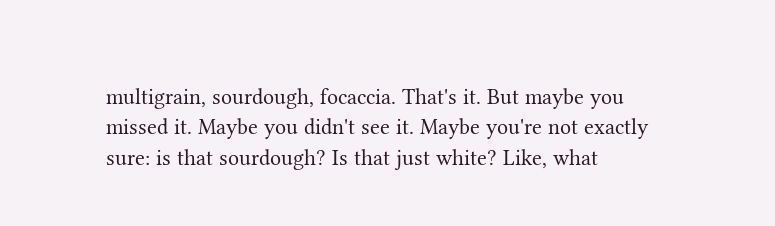multigrain, sourdough, focaccia. That's it. But maybe you missed it. Maybe you didn't see it. Maybe you're not exactly sure: is that sourdough? Is that just white? Like, what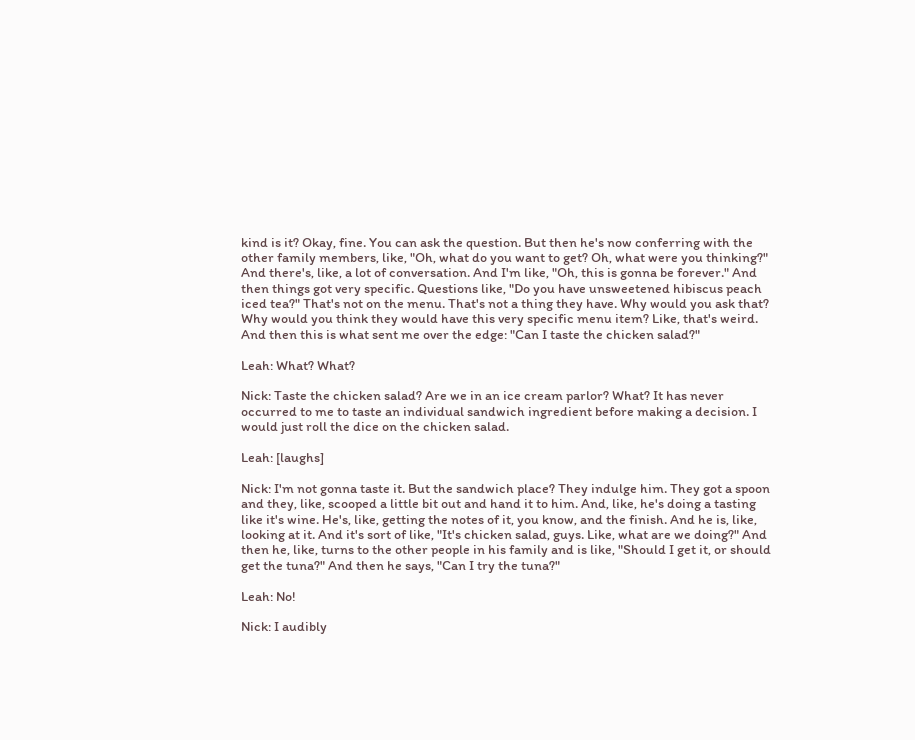kind is it? Okay, fine. You can ask the question. But then he's now conferring with the other family members, like, "Oh, what do you want to get? Oh, what were you thinking?" And there's, like, a lot of conversation. And I'm like, "Oh, this is gonna be forever." And then things got very specific. Questions like, "Do you have unsweetened hibiscus peach iced tea?" That's not on the menu. That's not a thing they have. Why would you ask that? Why would you think they would have this very specific menu item? Like, that's weird. And then this is what sent me over the edge: "Can I taste the chicken salad?"

Leah: What? What?

Nick: Taste the chicken salad? Are we in an ice cream parlor? What? It has never occurred to me to taste an individual sandwich ingredient before making a decision. I would just roll the dice on the chicken salad.

Leah: [laughs]

Nick: I'm not gonna taste it. But the sandwich place? They indulge him. They got a spoon and they, like, scooped a little bit out and hand it to him. And, like, he's doing a tasting like it's wine. He's, like, getting the notes of it, you know, and the finish. And he is, like, looking at it. And it's sort of like, "It's chicken salad, guys. Like, what are we doing?" And then he, like, turns to the other people in his family and is like, "Should I get it, or should get the tuna?" And then he says, "Can I try the tuna?"

Leah: No!

Nick: I audibly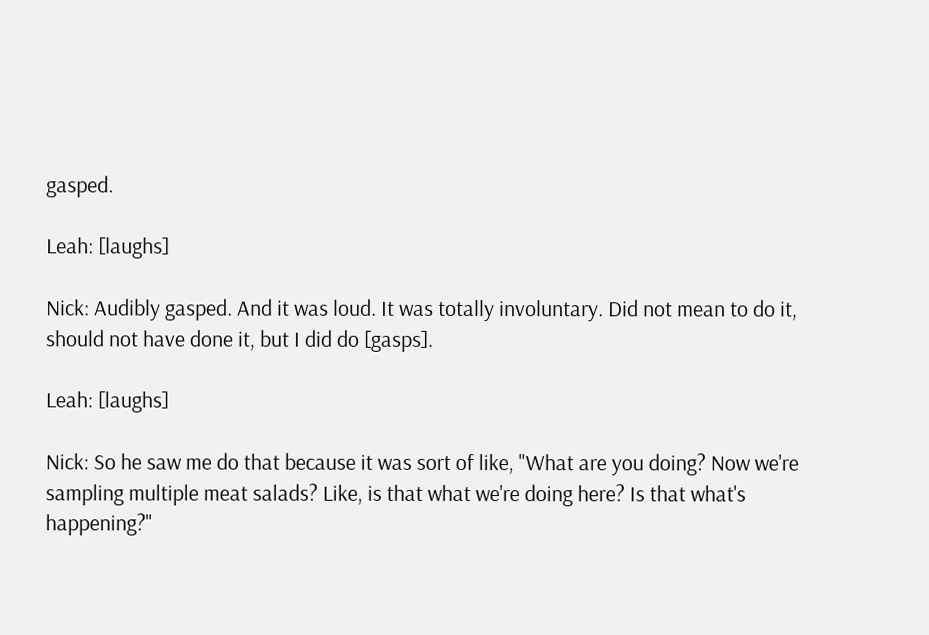gasped.

Leah: [laughs]

Nick: Audibly gasped. And it was loud. It was totally involuntary. Did not mean to do it, should not have done it, but I did do [gasps].

Leah: [laughs]

Nick: So he saw me do that because it was sort of like, "What are you doing? Now we're sampling multiple meat salads? Like, is that what we're doing here? Is that what's happening?"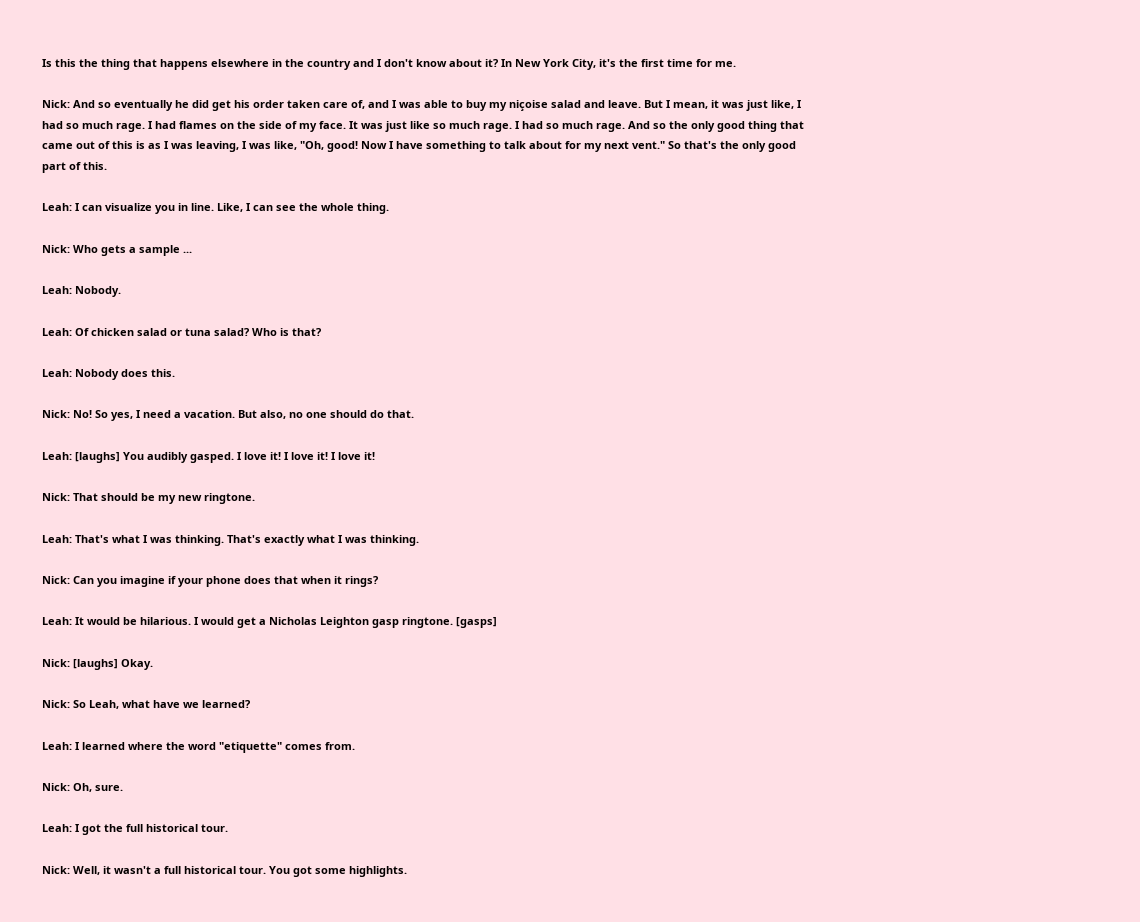Is this the thing that happens elsewhere in the country and I don't know about it? In New York City, it's the first time for me.

Nick: And so eventually he did get his order taken care of, and I was able to buy my niçoise salad and leave. But I mean, it was just like, I had so much rage. I had flames on the side of my face. It was just like so much rage. I had so much rage. And so the only good thing that came out of this is as I was leaving, I was like, "Oh, good! Now I have something to talk about for my next vent." So that's the only good part of this.

Leah: I can visualize you in line. Like, I can see the whole thing.

Nick: Who gets a sample ...

Leah: Nobody.

Leah: Of chicken salad or tuna salad? Who is that?

Leah: Nobody does this.

Nick: No! So yes, I need a vacation. But also, no one should do that.

Leah: [laughs] You audibly gasped. I love it! I love it! I love it!

Nick: That should be my new ringtone.

Leah: That's what I was thinking. That's exactly what I was thinking.

Nick: Can you imagine if your phone does that when it rings?

Leah: It would be hilarious. I would get a Nicholas Leighton gasp ringtone. [gasps]

Nick: [laughs] Okay.

Nick: So Leah, what have we learned?

Leah: I learned where the word "etiquette" comes from.

Nick: Oh, sure.

Leah: I got the full historical tour.

Nick: Well, it wasn't a full historical tour. You got some highlights.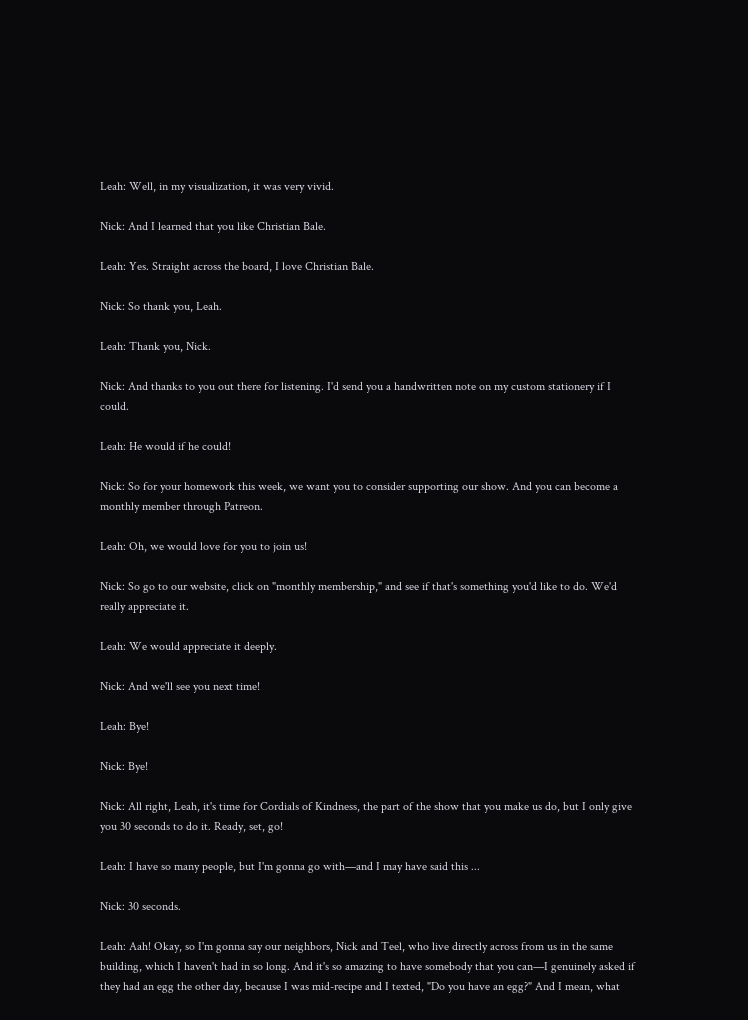Leah: Well, in my visualization, it was very vivid.

Nick: And I learned that you like Christian Bale.

Leah: Yes. Straight across the board, I love Christian Bale.

Nick: So thank you, Leah.

Leah: Thank you, Nick.

Nick: And thanks to you out there for listening. I'd send you a handwritten note on my custom stationery if I could.

Leah: He would if he could!

Nick: So for your homework this week, we want you to consider supporting our show. And you can become a monthly member through Patreon.

Leah: Oh, we would love for you to join us!

Nick: So go to our website, click on "monthly membership," and see if that's something you'd like to do. We'd really appreciate it.

Leah: We would appreciate it deeply.

Nick: And we'll see you next time!

Leah: Bye!

Nick: Bye!

Nick: All right, Leah, it's time for Cordials of Kindness, the part of the show that you make us do, but I only give you 30 seconds to do it. Ready, set, go!

Leah: I have so many people, but I'm gonna go with—and I may have said this ...

Nick: 30 seconds.

Leah: Aah! Okay, so I'm gonna say our neighbors, Nick and Teel, who live directly across from us in the same building, which I haven't had in so long. And it's so amazing to have somebody that you can—I genuinely asked if they had an egg the other day, because I was mid-recipe and I texted, "Do you have an egg?" And I mean, what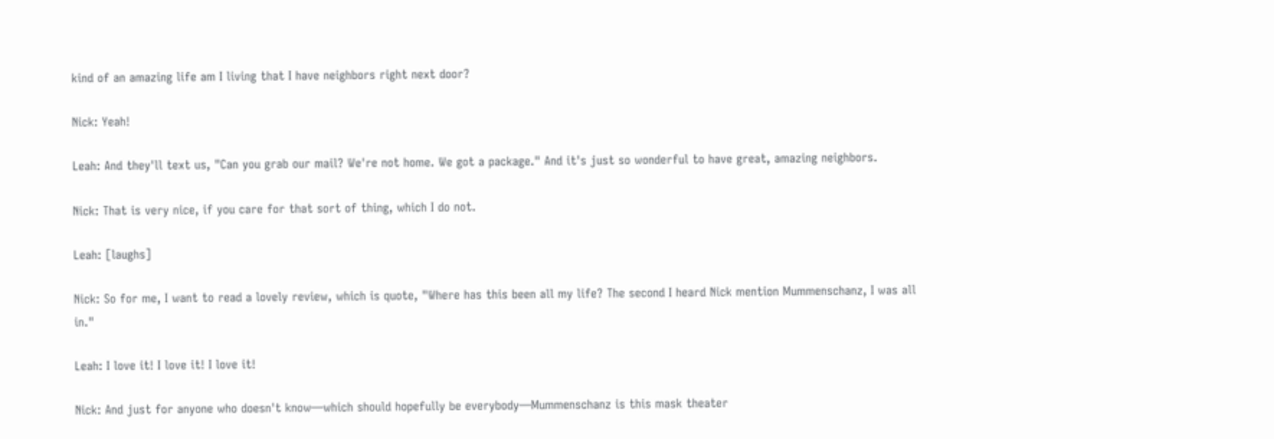kind of an amazing life am I living that I have neighbors right next door?

Nick: Yeah!

Leah: And they'll text us, "Can you grab our mail? We're not home. We got a package." And it's just so wonderful to have great, amazing neighbors.

Nick: That is very nice, if you care for that sort of thing, which I do not.

Leah: [laughs]

Nick: So for me, I want to read a lovely review, which is quote, "Where has this been all my life? The second I heard Nick mention Mummenschanz, I was all in."

Leah: I love it! I love it! I love it!

Nick: And just for anyone who doesn't know—which should hopefully be everybody—Mummenschanz is this mask theater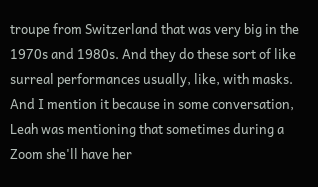troupe from Switzerland that was very big in the 1970s and 1980s. And they do these sort of like surreal performances usually, like, with masks. And I mention it because in some conversation, Leah was mentioning that sometimes during a Zoom she'll have her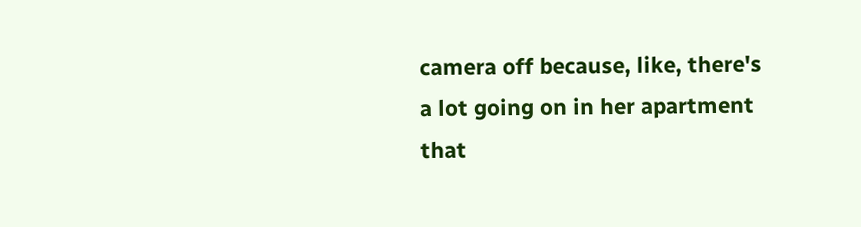camera off because, like, there's a lot going on in her apartment that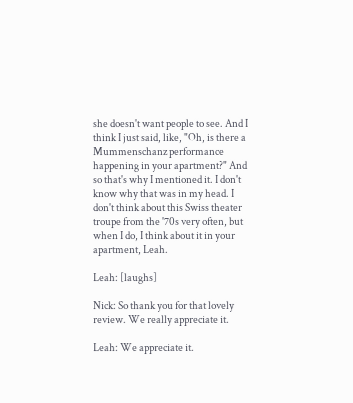she doesn't want people to see. And I think I just said, like, "Oh, is there a Mummenschanz performance happening in your apartment?" And so that's why I mentioned it. I don't know why that was in my head. I don't think about this Swiss theater troupe from the '70s very often, but when I do, I think about it in your apartment, Leah.

Leah: [laughs]

Nick: So thank you for that lovely review. We really appreciate it.

Leah: We appreciate it.